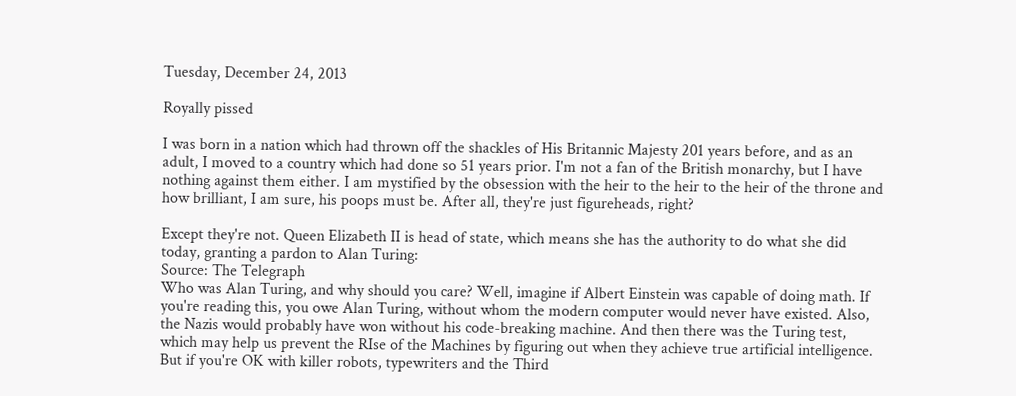Tuesday, December 24, 2013

Royally pissed

I was born in a nation which had thrown off the shackles of His Britannic Majesty 201 years before, and as an adult, I moved to a country which had done so 51 years prior. I'm not a fan of the British monarchy, but I have nothing against them either. I am mystified by the obsession with the heir to the heir to the heir of the throne and how brilliant, I am sure, his poops must be. After all, they're just figureheads, right?

Except they're not. Queen Elizabeth II is head of state, which means she has the authority to do what she did today, granting a pardon to Alan Turing:
Source: The Telegraph
Who was Alan Turing, and why should you care? Well, imagine if Albert Einstein was capable of doing math. If you're reading this, you owe Alan Turing, without whom the modern computer would never have existed. Also, the Nazis would probably have won without his code-breaking machine. And then there was the Turing test, which may help us prevent the RIse of the Machines by figuring out when they achieve true artificial intelligence. But if you're OK with killer robots, typewriters and the Third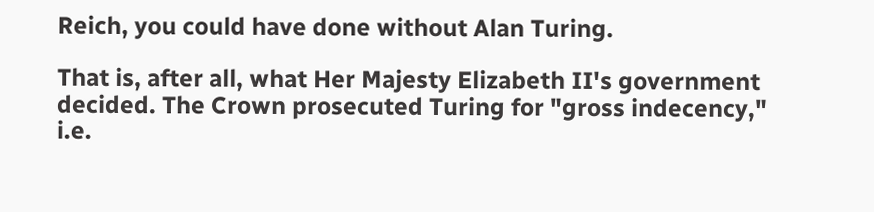Reich, you could have done without Alan Turing.

That is, after all, what Her Majesty Elizabeth II's government decided. The Crown prosecuted Turing for "gross indecency," i.e.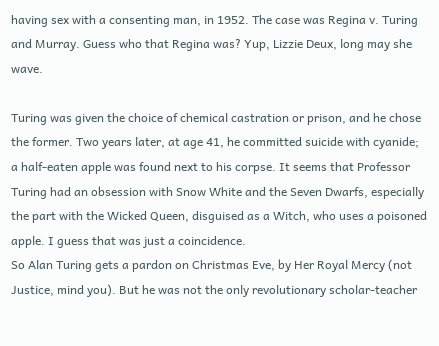having sex with a consenting man, in 1952. The case was Regina v. Turing and Murray. Guess who that Regina was? Yup, Lizzie Deux, long may she wave.

Turing was given the choice of chemical castration or prison, and he chose the former. Two years later, at age 41, he committed suicide with cyanide; a half-eaten apple was found next to his corpse. It seems that Professor Turing had an obsession with Snow White and the Seven Dwarfs, especially the part with the Wicked Queen, disguised as a Witch, who uses a poisoned apple. I guess that was just a coincidence.
So Alan Turing gets a pardon on Christmas Eve, by Her Royal Mercy (not Justice, mind you). But he was not the only revolutionary scholar-teacher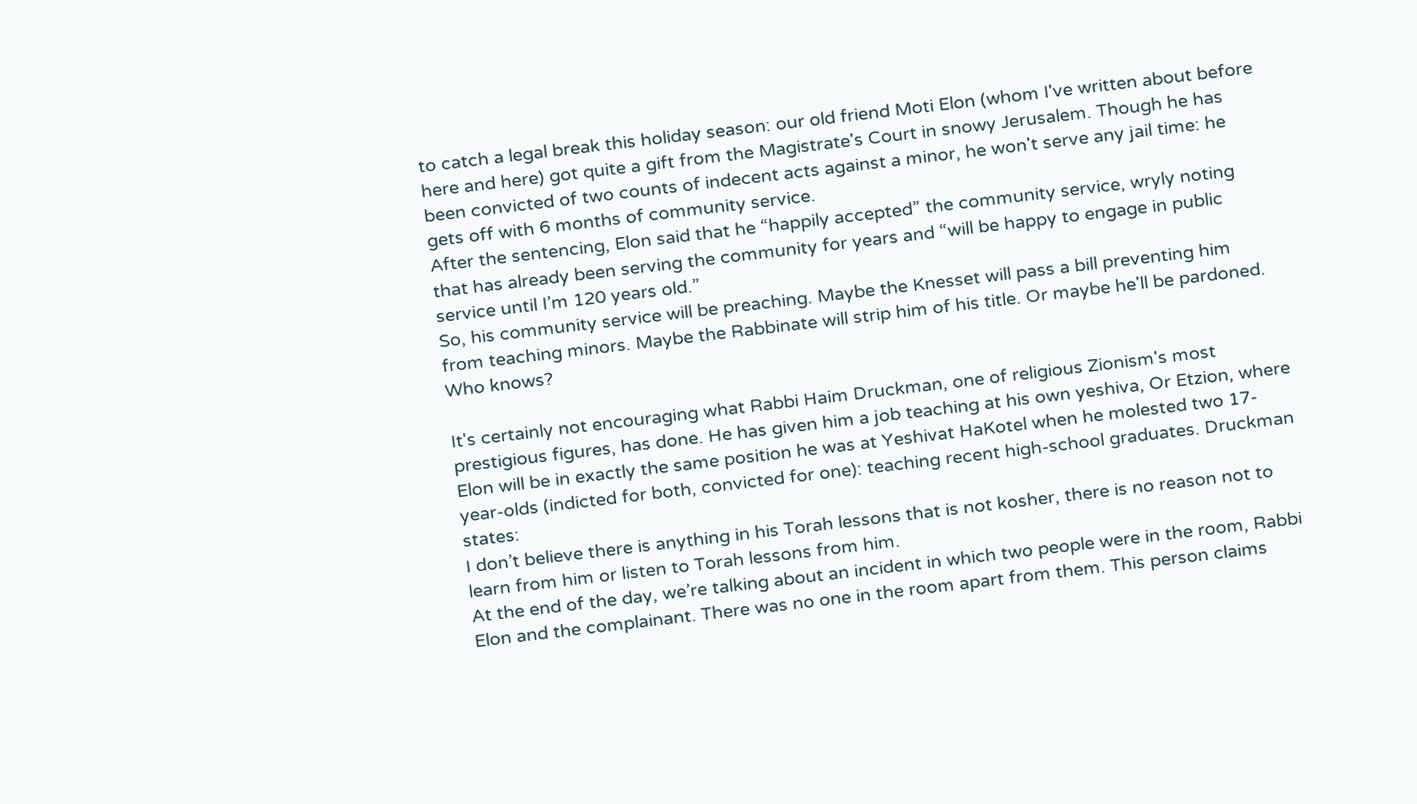to catch a legal break this holiday season: our old friend Moti Elon (whom I've written about before here and here) got quite a gift from the Magistrate's Court in snowy Jerusalem. Though he has been convicted of two counts of indecent acts against a minor, he won't serve any jail time: he gets off with 6 months of community service.
After the sentencing, Elon said that he “happily accepted” the community service, wryly noting that has already been serving the community for years and “will be happy to engage in public service until I’m 120 years old.”
So, his community service will be preaching. Maybe the Knesset will pass a bill preventing him from teaching minors. Maybe the Rabbinate will strip him of his title. Or maybe he'll be pardoned. Who knows?

It's certainly not encouraging what Rabbi Haim Druckman, one of religious Zionism's most prestigious figures, has done. He has given him a job teaching at his own yeshiva, Or Etzion, where Elon will be in exactly the same position he was at Yeshivat HaKotel when he molested two 17-year-olds (indicted for both, convicted for one): teaching recent high-school graduates. Druckman states:
I don’t believe there is anything in his Torah lessons that is not kosher, there is no reason not to learn from him or listen to Torah lessons from him.
At the end of the day, we’re talking about an incident in which two people were in the room, Rabbi Elon and the complainant. There was no one in the room apart from them. This person claims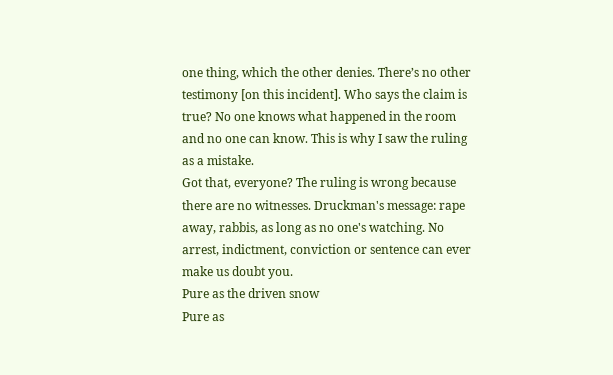one thing, which the other denies. There’s no other testimony [on this incident]. Who says the claim is true? No one knows what happened in the room and no one can know. This is why I saw the ruling as a mistake.
Got that, everyone? The ruling is wrong because there are no witnesses. Druckman's message: rape away, rabbis, as long as no one's watching. No arrest, indictment, conviction or sentence can ever make us doubt you.
Pure as the driven snow
Pure as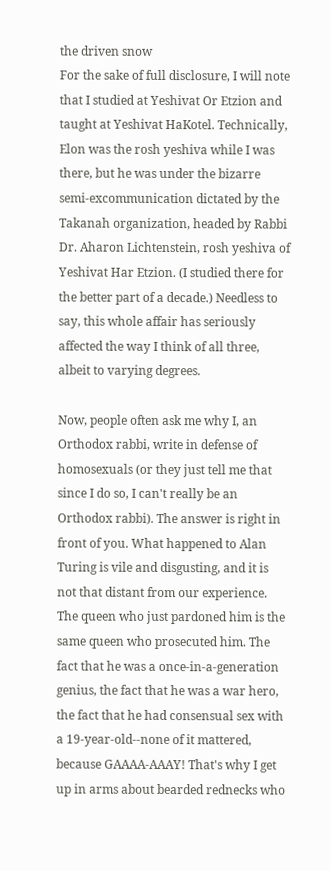the driven snow
For the sake of full disclosure, I will note that I studied at Yeshivat Or Etzion and taught at Yeshivat HaKotel. Technically, Elon was the rosh yeshiva while I was there, but he was under the bizarre semi-excommunication dictated by the Takanah organization, headed by Rabbi Dr. Aharon Lichtenstein, rosh yeshiva of Yeshivat Har Etzion. (I studied there for the better part of a decade.) Needless to say, this whole affair has seriously affected the way I think of all three, albeit to varying degrees.

Now, people often ask me why I, an Orthodox rabbi, write in defense of homosexuals (or they just tell me that since I do so, I can't really be an Orthodox rabbi). The answer is right in front of you. What happened to Alan Turing is vile and disgusting, and it is not that distant from our experience. The queen who just pardoned him is the same queen who prosecuted him. The fact that he was a once-in-a-generation genius, the fact that he was a war hero, the fact that he had consensual sex with a 19-year-old--none of it mattered, because GAAAA-AAAY! That's why I get up in arms about bearded rednecks who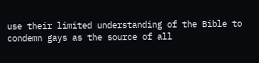use their limited understanding of the Bible to condemn gays as the source of all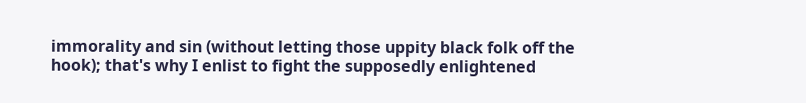immorality and sin (without letting those uppity black folk off the hook); that's why I enlist to fight the supposedly enlightened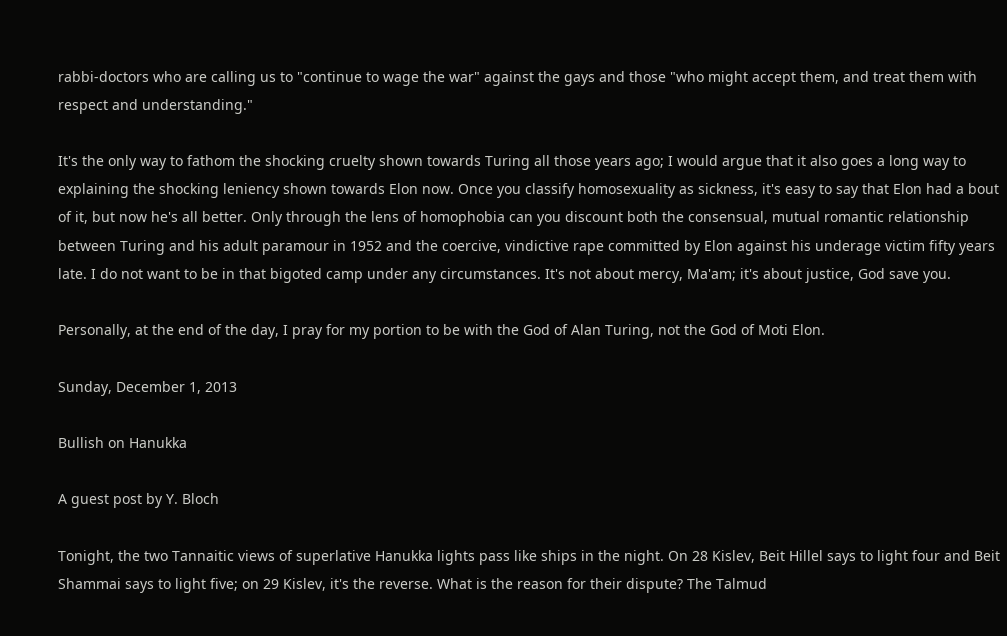rabbi-doctors who are calling us to "continue to wage the war" against the gays and those "who might accept them, and treat them with respect and understanding."

It's the only way to fathom the shocking cruelty shown towards Turing all those years ago; I would argue that it also goes a long way to explaining the shocking leniency shown towards Elon now. Once you classify homosexuality as sickness, it's easy to say that Elon had a bout of it, but now he's all better. Only through the lens of homophobia can you discount both the consensual, mutual romantic relationship between Turing and his adult paramour in 1952 and the coercive, vindictive rape committed by Elon against his underage victim fifty years late. I do not want to be in that bigoted camp under any circumstances. It's not about mercy, Ma'am; it's about justice, God save you.

Personally, at the end of the day, I pray for my portion to be with the God of Alan Turing, not the God of Moti Elon.

Sunday, December 1, 2013

Bullish on Hanukka

A guest post by Y. Bloch

Tonight, the two Tannaitic views of superlative Hanukka lights pass like ships in the night. On 28 Kislev, Beit Hillel says to light four and Beit Shammai says to light five; on 29 Kislev, it's the reverse. What is the reason for their dispute? The Talmud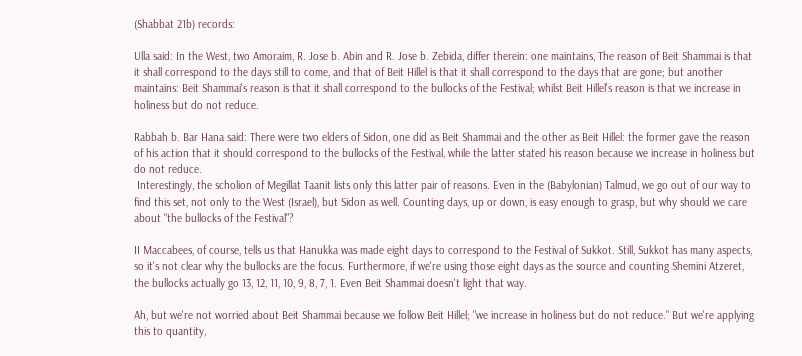(Shabbat 21b) records:

Ulla said: In the West, two Amoraim, R. Jose b. Abin and R. Jose b. Zebida, differ therein: one maintains, The reason of Beit Shammai is that it shall correspond to the days still to come, and that of Beit Hillel is that it shall correspond to the days that are gone; but another maintains: Beit Shammai's reason is that it shall correspond to the bullocks of the Festival; whilst Beit Hillel's reason is that we increase in holiness but do not reduce.

Rabbah b. Bar Hana said: There were two elders of Sidon, one did as Beit Shammai and the other as Beit Hillel: the former gave the reason of his action that it should correspond to the bullocks of the Festival, while the latter stated his reason because we increase in holiness but do not reduce.
 Interestingly, the scholion of Megillat Taanit lists only this latter pair of reasons. Even in the (Babylonian) Talmud, we go out of our way to find this set, not only to the West (Israel), but Sidon as well. Counting days, up or down, is easy enough to grasp, but why should we care about "the bullocks of the Festival"?

II Maccabees, of course, tells us that Hanukka was made eight days to correspond to the Festival of Sukkot. Still, Sukkot has many aspects, so it's not clear why the bullocks are the focus. Furthermore, if we're using those eight days as the source and counting Shemini Atzeret, the bullocks actually go 13, 12, 11, 10, 9, 8, 7, 1. Even Beit Shammai doesn't light that way.

Ah, but we're not worried about Beit Shammai because we follow Beit Hillel; "we increase in holiness but do not reduce." But we're applying this to quantity,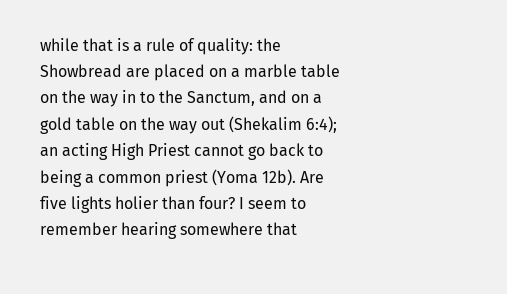while that is a rule of quality: the Showbread are placed on a marble table on the way in to the Sanctum, and on a gold table on the way out (Shekalim 6:4); an acting High Priest cannot go back to being a common priest (Yoma 12b). Are five lights holier than four? I seem to remember hearing somewhere that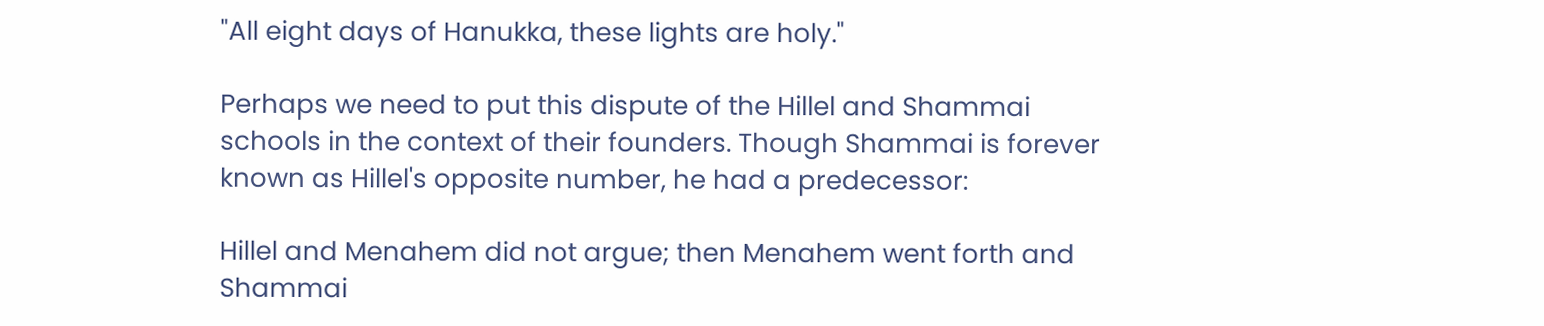"All eight days of Hanukka, these lights are holy."

Perhaps we need to put this dispute of the Hillel and Shammai schools in the context of their founders. Though Shammai is forever known as Hillel's opposite number, he had a predecessor:

Hillel and Menahem did not argue; then Menahem went forth and Shammai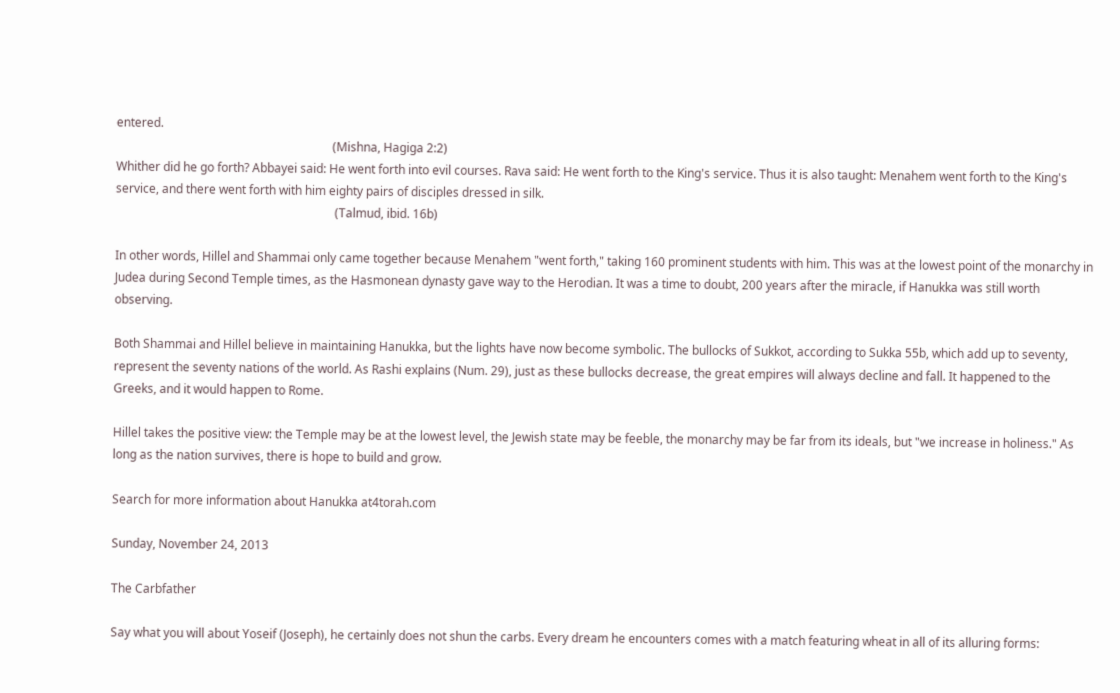entered.
                                                                        (Mishna, Hagiga 2:2)
Whither did he go forth? Abbayei said: He went forth into evil courses. Rava said: He went forth to the King's service. Thus it is also taught: Menahem went forth to the King's service, and there went forth with him eighty pairs of disciples dressed in silk.
                                                                         (Talmud, ibid. 16b)

In other words, Hillel and Shammai only came together because Menahem "went forth," taking 160 prominent students with him. This was at the lowest point of the monarchy in Judea during Second Temple times, as the Hasmonean dynasty gave way to the Herodian. It was a time to doubt, 200 years after the miracle, if Hanukka was still worth observing.

Both Shammai and Hillel believe in maintaining Hanukka, but the lights have now become symbolic. The bullocks of Sukkot, according to Sukka 55b, which add up to seventy, represent the seventy nations of the world. As Rashi explains (Num. 29), just as these bullocks decrease, the great empires will always decline and fall. It happened to the Greeks, and it would happen to Rome.

Hillel takes the positive view: the Temple may be at the lowest level, the Jewish state may be feeble, the monarchy may be far from its ideals, but "we increase in holiness." As long as the nation survives, there is hope to build and grow.

Search for more information about Hanukka at4torah.com

Sunday, November 24, 2013

The Carbfather

Say what you will about Yoseif (Joseph), he certainly does not shun the carbs. Every dream he encounters comes with a match featuring wheat in all of its alluring forms: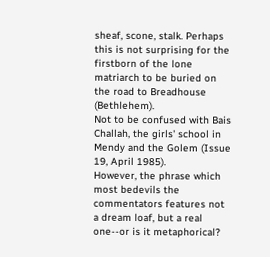sheaf, scone, stalk. Perhaps this is not surprising for the firstborn of the lone matriarch to be buried on the road to Breadhouse (Bethlehem).
Not to be confused with Bais Challah, the girls' school in Mendy and the Golem (Issue 19, April 1985).
However, the phrase which most bedevils the commentators features not a dream loaf, but a real one--or is it metaphorical?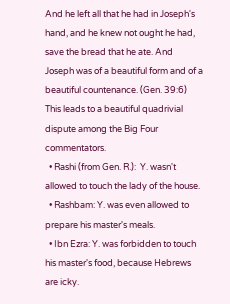And he left all that he had in Joseph's hand, and he knew not ought he had, save the bread that he ate. And Joseph was of a beautiful form and of a beautiful countenance. (Gen. 39:6)
This leads to a beautiful quadrivial dispute among the Big Four commentators.
  • Rashi (from Gen. R.):  Y. wasn't allowed to touch the lady of the house.
  • Rashbam: Y. was even allowed to prepare his master's meals.
  • Ibn Ezra: Y. was forbidden to touch his master's food, because Hebrews are icky.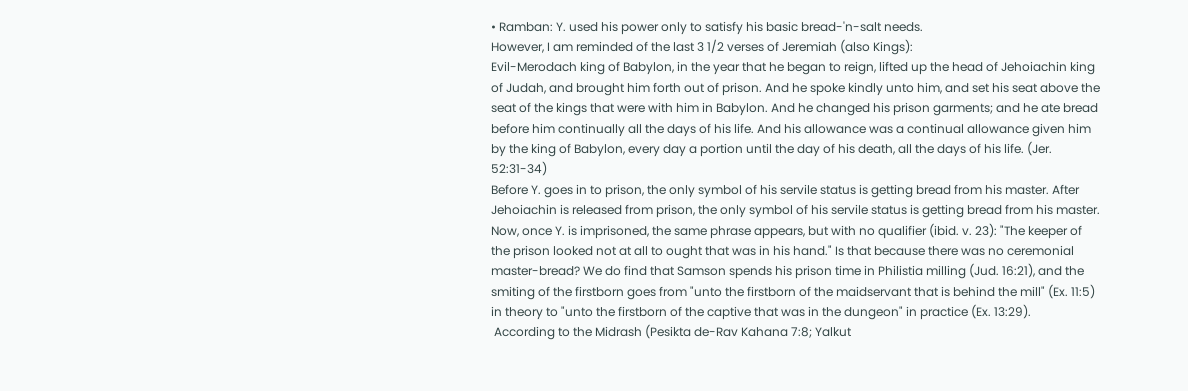• Ramban: Y. used his power only to satisfy his basic bread-'n-salt needs.
However, I am reminded of the last 3 1/2 verses of Jeremiah (also Kings):
Evil-Merodach king of Babylon, in the year that he began to reign, lifted up the head of Jehoiachin king of Judah, and brought him forth out of prison. And he spoke kindly unto him, and set his seat above the seat of the kings that were with him in Babylon. And he changed his prison garments; and he ate bread before him continually all the days of his life. And his allowance was a continual allowance given him by the king of Babylon, every day a portion until the day of his death, all the days of his life. (Jer. 52:31-34)
Before Y. goes in to prison, the only symbol of his servile status is getting bread from his master. After Jehoiachin is released from prison, the only symbol of his servile status is getting bread from his master.
Now, once Y. is imprisoned, the same phrase appears, but with no qualifier (ibid. v. 23): "The keeper of the prison looked not at all to ought that was in his hand." Is that because there was no ceremonial master-bread? We do find that Samson spends his prison time in Philistia milling (Jud. 16:21), and the smiting of the firstborn goes from "unto the firstborn of the maidservant that is behind the mill" (Ex. 11:5) in theory to "unto the firstborn of the captive that was in the dungeon" in practice (Ex. 13:29).
 According to the Midrash (Pesikta de-Rav Kahana 7:8; Yalkut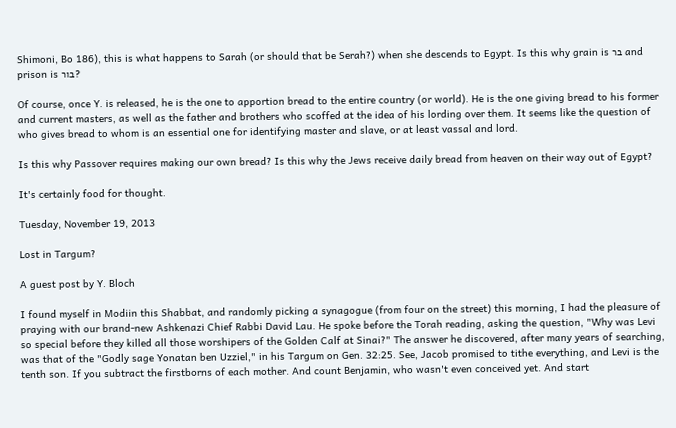Shimoni, Bo 186), this is what happens to Sarah (or should that be Serah?) when she descends to Egypt. Is this why grain is בר and prison is בור?

Of course, once Y. is released, he is the one to apportion bread to the entire country (or world). He is the one giving bread to his former and current masters, as well as the father and brothers who scoffed at the idea of his lording over them. It seems like the question of who gives bread to whom is an essential one for identifying master and slave, or at least vassal and lord.

Is this why Passover requires making our own bread? Is this why the Jews receive daily bread from heaven on their way out of Egypt?

It's certainly food for thought.

Tuesday, November 19, 2013

Lost in Targum?

A guest post by Y. Bloch

I found myself in Modiin this Shabbat, and randomly picking a synagogue (from four on the street) this morning, I had the pleasure of praying with our brand-new Ashkenazi Chief Rabbi David Lau. He spoke before the Torah reading, asking the question, "Why was Levi so special before they killed all those worshipers of the Golden Calf at Sinai?" The answer he discovered, after many years of searching, was that of the "Godly sage Yonatan ben Uzziel," in his Targum on Gen. 32:25. See, Jacob promised to tithe everything, and Levi is the tenth son. If you subtract the firstborns of each mother. And count Benjamin, who wasn't even conceived yet. And start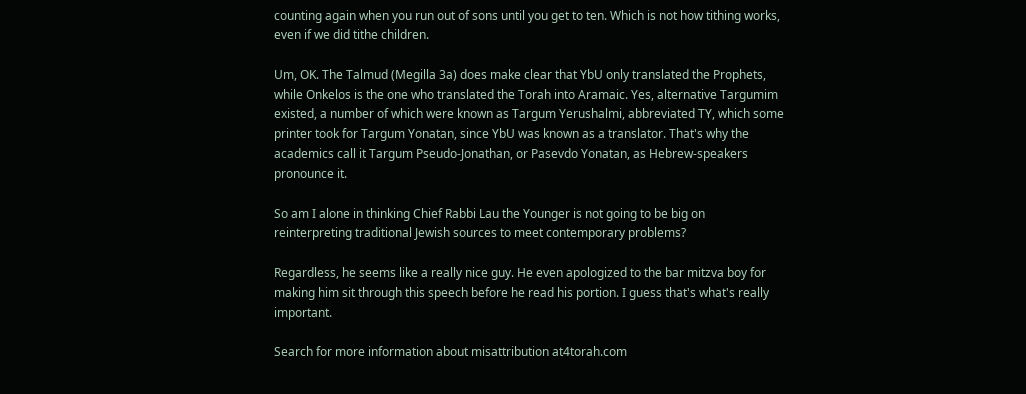counting again when you run out of sons until you get to ten. Which is not how tithing works, even if we did tithe children.

Um, OK. The Talmud (Megilla 3a) does make clear that YbU only translated the Prophets, while Onkelos is the one who translated the Torah into Aramaic. Yes, alternative Targumim existed, a number of which were known as Targum Yerushalmi, abbreviated TY, which some printer took for Targum Yonatan, since YbU was known as a translator. That's why the academics call it Targum Pseudo-Jonathan, or Pasevdo Yonatan, as Hebrew-speakers pronounce it.

So am I alone in thinking Chief Rabbi Lau the Younger is not going to be big on reinterpreting traditional Jewish sources to meet contemporary problems?

Regardless, he seems like a really nice guy. He even apologized to the bar mitzva boy for making him sit through this speech before he read his portion. I guess that's what's really important.

Search for more information about misattribution at4torah.com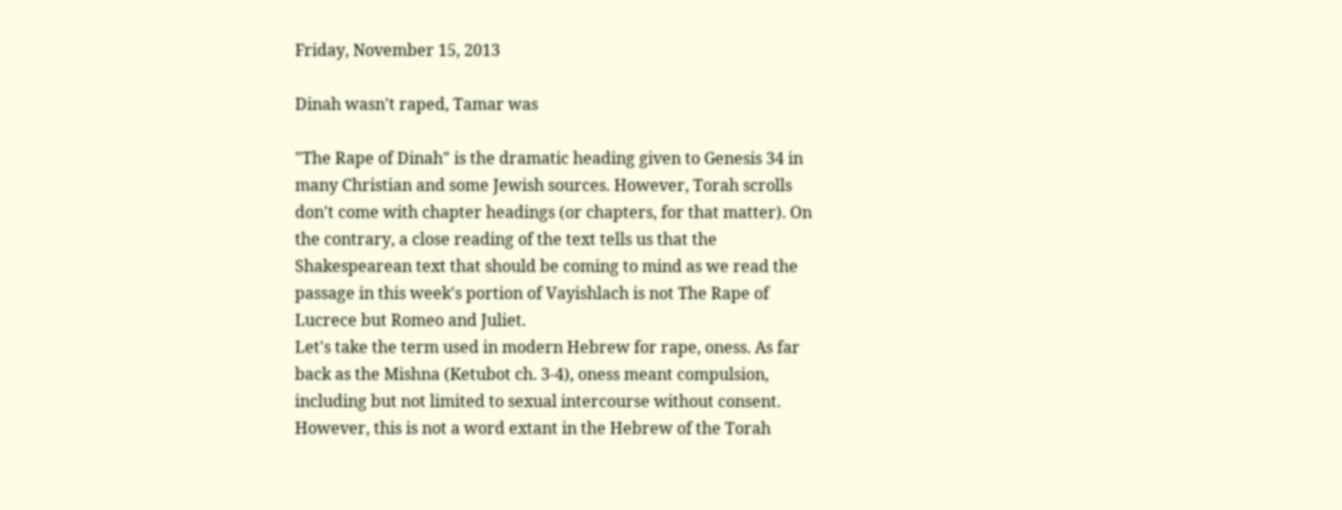Friday, November 15, 2013

Dinah wasn't raped, Tamar was

"The Rape of Dinah" is the dramatic heading given to Genesis 34 in many Christian and some Jewish sources. However, Torah scrolls don't come with chapter headings (or chapters, for that matter). On the contrary, a close reading of the text tells us that the Shakespearean text that should be coming to mind as we read the passage in this week's portion of Vayishlach is not The Rape of Lucrece but Romeo and Juliet.
Let's take the term used in modern Hebrew for rape, oness. As far back as the Mishna (Ketubot ch. 3-4), oness meant compulsion, including but not limited to sexual intercourse without consent. However, this is not a word extant in the Hebrew of the Torah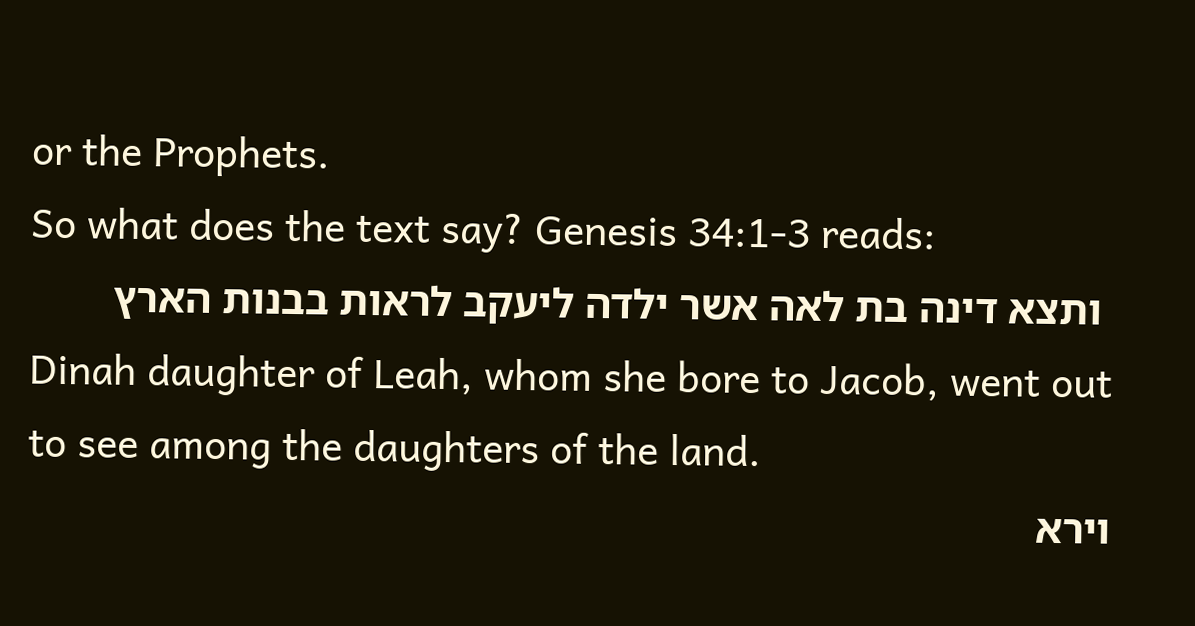or the Prophets.
So what does the text say? Genesis 34:1-3 reads:
 ותצא דינה בת לאה אשר ילדה ליעקב לראות בבנות הארץ
Dinah daughter of Leah, whom she bore to Jacob, went out to see among the daughters of the land.
וירא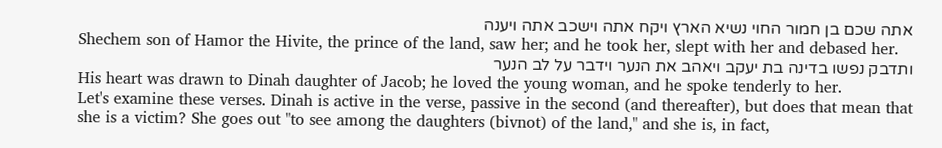אתה שכם בן חמור החוי נשיא הארץ ויקח אתה וישכב אתה ויענה
Shechem son of Hamor the Hivite, the prince of the land, saw her; and he took her, slept with her and debased her.
ותדבק נפשו בדינה בת יעקב ויאהב את הנער וידבר על לב הנער
His heart was drawn to Dinah daughter of Jacob; he loved the young woman, and he spoke tenderly to her.
Let's examine these verses. Dinah is active in the verse, passive in the second (and thereafter), but does that mean that she is a victim? She goes out "to see among the daughters (bivnot) of the land," and she is, in fact,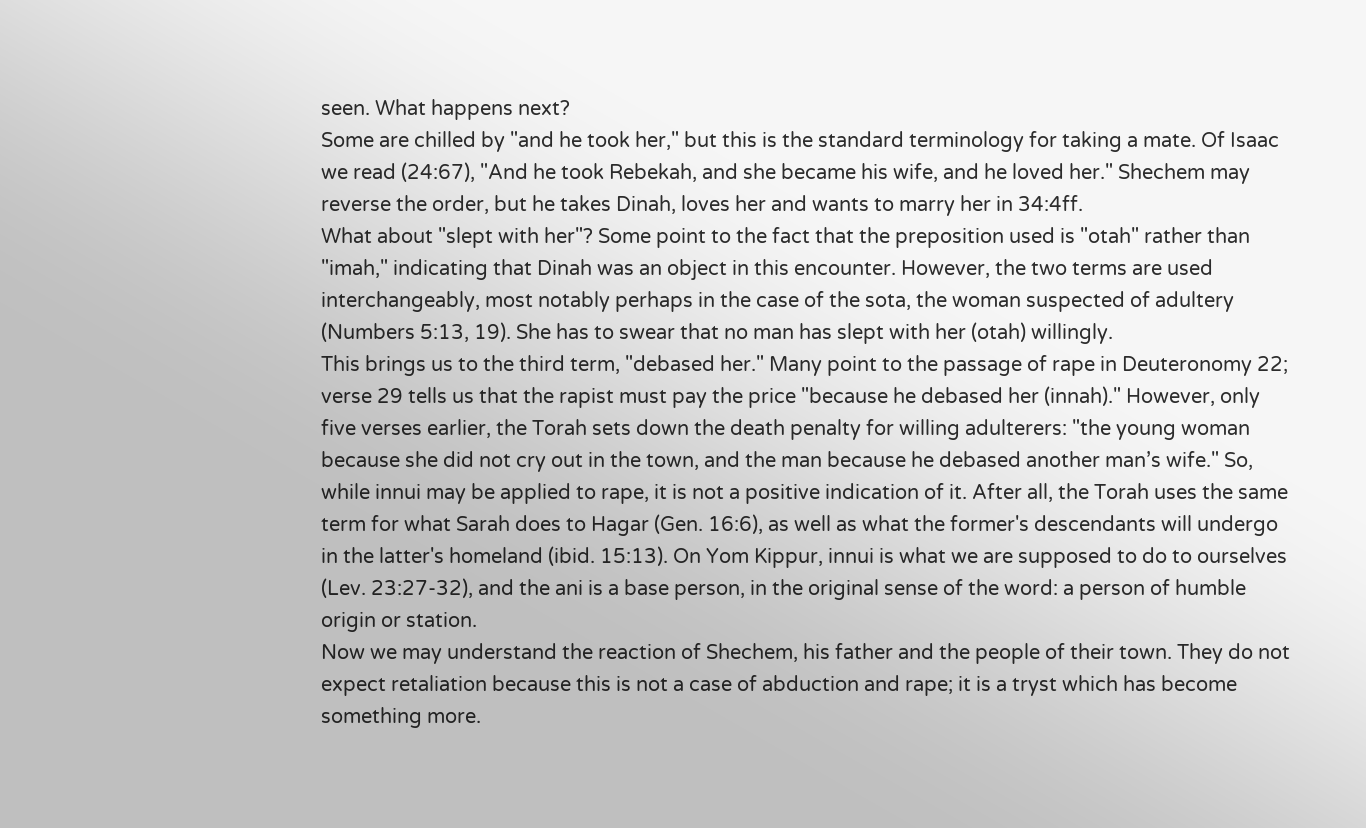seen. What happens next?
Some are chilled by "and he took her," but this is the standard terminology for taking a mate. Of Isaac we read (24:67), "And he took Rebekah, and she became his wife, and he loved her." Shechem may reverse the order, but he takes Dinah, loves her and wants to marry her in 34:4ff.
What about "slept with her"? Some point to the fact that the preposition used is "otah" rather than "imah," indicating that Dinah was an object in this encounter. However, the two terms are used interchangeably, most notably perhaps in the case of the sota, the woman suspected of adultery (Numbers 5:13, 19). She has to swear that no man has slept with her (otah) willingly.
This brings us to the third term, "debased her." Many point to the passage of rape in Deuteronomy 22; verse 29 tells us that the rapist must pay the price "because he debased her (innah)." However, only five verses earlier, the Torah sets down the death penalty for willing adulterers: "the young woman because she did not cry out in the town, and the man because he debased another man’s wife." So, while innui may be applied to rape, it is not a positive indication of it. After all, the Torah uses the same term for what Sarah does to Hagar (Gen. 16:6), as well as what the former's descendants will undergo in the latter's homeland (ibid. 15:13). On Yom Kippur, innui is what we are supposed to do to ourselves (Lev. 23:27-32), and the ani is a base person, in the original sense of the word: a person of humble origin or station.
Now we may understand the reaction of Shechem, his father and the people of their town. They do not expect retaliation because this is not a case of abduction and rape; it is a tryst which has become something more.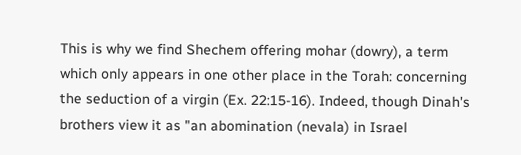This is why we find Shechem offering mohar (dowry), a term which only appears in one other place in the Torah: concerning the seduction of a virgin (Ex. 22:15-16). Indeed, though Dinah's brothers view it as "an abomination (nevala) in Israel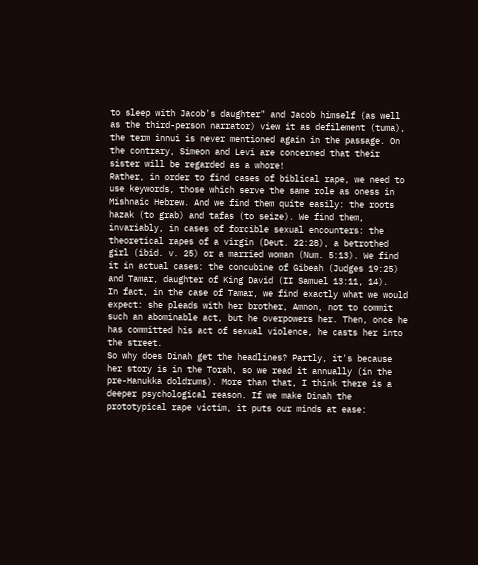to sleep with Jacob's daughter" and Jacob himself (as well as the third-person narrator) view it as defilement (tuma), the term innui is never mentioned again in the passage. On the contrary, Simeon and Levi are concerned that their sister will be regarded as a whore!
Rather, in order to find cases of biblical rape, we need to use keywords, those which serve the same role as oness in Mishnaic Hebrew. And we find them quite easily: the roots hazak (to grab) and tafas (to seize). We find them, invariably, in cases of forcible sexual encounters: the theoretical rapes of a virgin (Deut. 22:28), a betrothed girl (ibid. v. 25) or a married woman (Num. 5:13). We find it in actual cases: the concubine of Gibeah (Judges 19:25) and Tamar, daughter of King David (II Samuel 13:11, 14).
In fact, in the case of Tamar, we find exactly what we would expect: she pleads with her brother, Amnon, not to commit such an abominable act, but he overpowers her. Then, once he has committed his act of sexual violence, he casts her into the street.
So why does Dinah get the headlines? Partly, it's because her story is in the Torah, so we read it annually (in the pre-Hanukka doldrums). More than that, I think there is a deeper psychological reason. If we make Dinah the prototypical rape victim, it puts our minds at ease: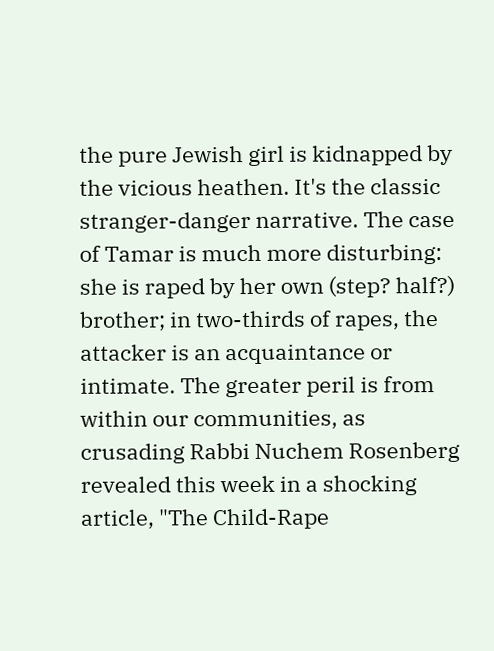the pure Jewish girl is kidnapped by the vicious heathen. It's the classic stranger-danger narrative. The case of Tamar is much more disturbing: she is raped by her own (step? half?) brother; in two-thirds of rapes, the attacker is an acquaintance or intimate. The greater peril is from within our communities, as crusading Rabbi Nuchem Rosenberg revealed this week in a shocking article, "The Child-Rape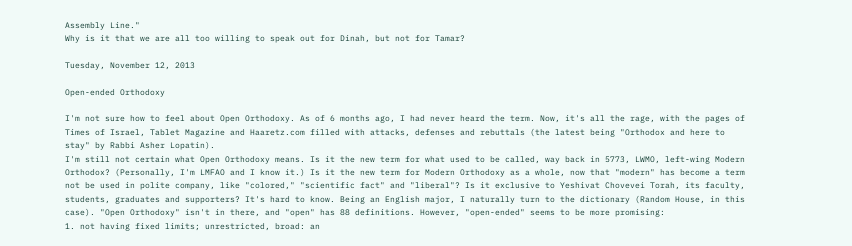Assembly Line."
Why is it that we are all too willing to speak out for Dinah, but not for Tamar?

Tuesday, November 12, 2013

Open-ended Orthodoxy

I'm not sure how to feel about Open Orthodoxy. As of 6 months ago, I had never heard the term. Now, it's all the rage, with the pages of Times of Israel, Tablet Magazine and Haaretz.com filled with attacks, defenses and rebuttals (the latest being "Orthodox and here to stay" by Rabbi Asher Lopatin).
I'm still not certain what Open Orthodoxy means. Is it the new term for what used to be called, way back in 5773, LWMO, left-wing Modern Orthodox? (Personally, I'm LMFAO and I know it.) Is it the new term for Modern Orthodoxy as a whole, now that "modern" has become a term not be used in polite company, like "colored," "scientific fact" and "liberal"? Is it exclusive to Yeshivat Chovevei Torah, its faculty, students, graduates and supporters? It's hard to know. Being an English major, I naturally turn to the dictionary (Random House, in this case). "Open Orthodoxy" isn't in there, and "open" has 88 definitions. However, "open-ended" seems to be more promising:
1. not having fixed limits; unrestricted, broad: an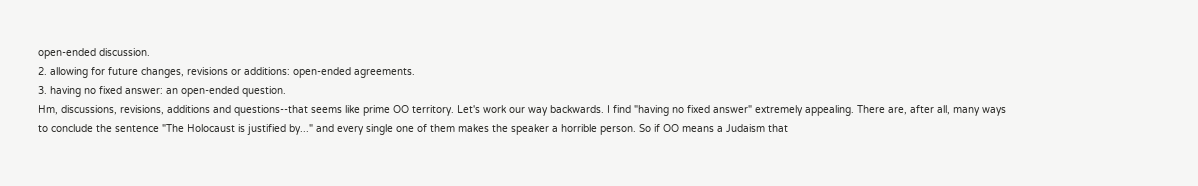open-ended discussion.
2. allowing for future changes, revisions or additions: open-ended agreements.
3. having no fixed answer: an open-ended question.
Hm, discussions, revisions, additions and questions--that seems like prime OO territory. Let's work our way backwards. I find "having no fixed answer" extremely appealing. There are, after all, many ways to conclude the sentence "The Holocaust is justified by..." and every single one of them makes the speaker a horrible person. So if OO means a Judaism that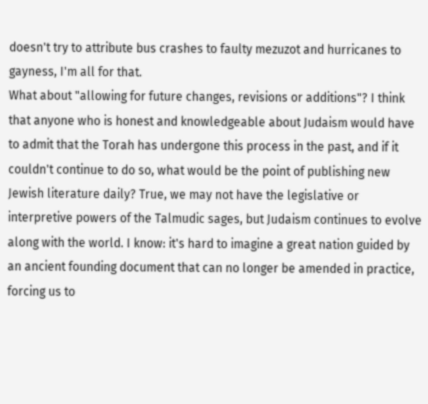doesn't try to attribute bus crashes to faulty mezuzot and hurricanes to gayness, I'm all for that.
What about "allowing for future changes, revisions or additions"? I think that anyone who is honest and knowledgeable about Judaism would have to admit that the Torah has undergone this process in the past, and if it couldn't continue to do so, what would be the point of publishing new Jewish literature daily? True, we may not have the legislative or interpretive powers of the Talmudic sages, but Judaism continues to evolve along with the world. I know: it's hard to imagine a great nation guided by an ancient founding document that can no longer be amended in practice, forcing us to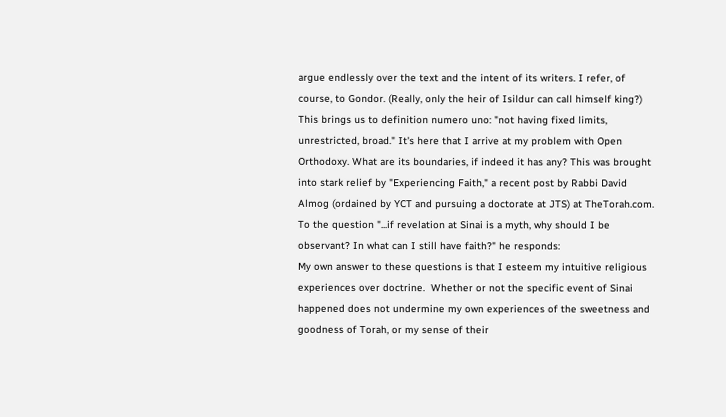argue endlessly over the text and the intent of its writers. I refer, of course, to Gondor. (Really, only the heir of Isildur can call himself king?)
This brings us to definition numero uno: "not having fixed limits, unrestricted, broad." It's here that I arrive at my problem with Open Orthodoxy. What are its boundaries, if indeed it has any? This was brought into stark relief by "Experiencing Faith," a recent post by Rabbi David Almog (ordained by YCT and pursuing a doctorate at JTS) at TheTorah.com. To the question "...if revelation at Sinai is a myth, why should I be observant? In what can I still have faith?" he responds:
My own answer to these questions is that I esteem my intuitive religious experiences over doctrine.  Whether or not the specific event of Sinai happened does not undermine my own experiences of the sweetness and goodness of Torah, or my sense of their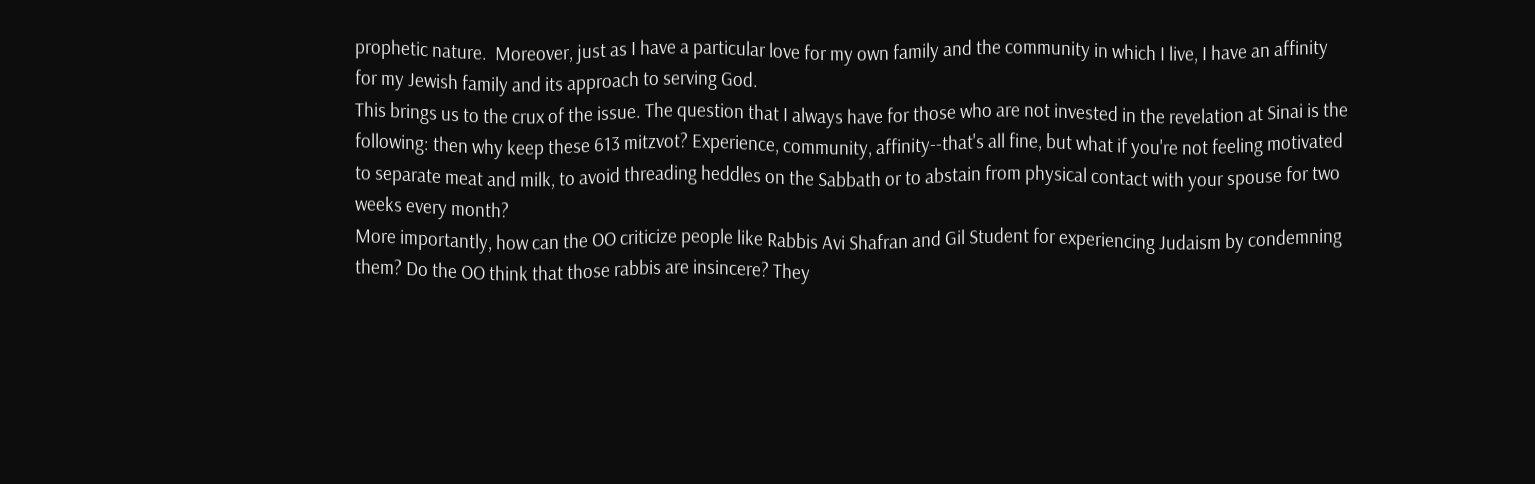prophetic nature.  Moreover, just as I have a particular love for my own family and the community in which I live, I have an affinity for my Jewish family and its approach to serving God.
This brings us to the crux of the issue. The question that I always have for those who are not invested in the revelation at Sinai is the following: then why keep these 613 mitzvot? Experience, community, affinity--that's all fine, but what if you're not feeling motivated to separate meat and milk, to avoid threading heddles on the Sabbath or to abstain from physical contact with your spouse for two weeks every month?
More importantly, how can the OO criticize people like Rabbis Avi Shafran and Gil Student for experiencing Judaism by condemning them? Do the OO think that those rabbis are insincere? They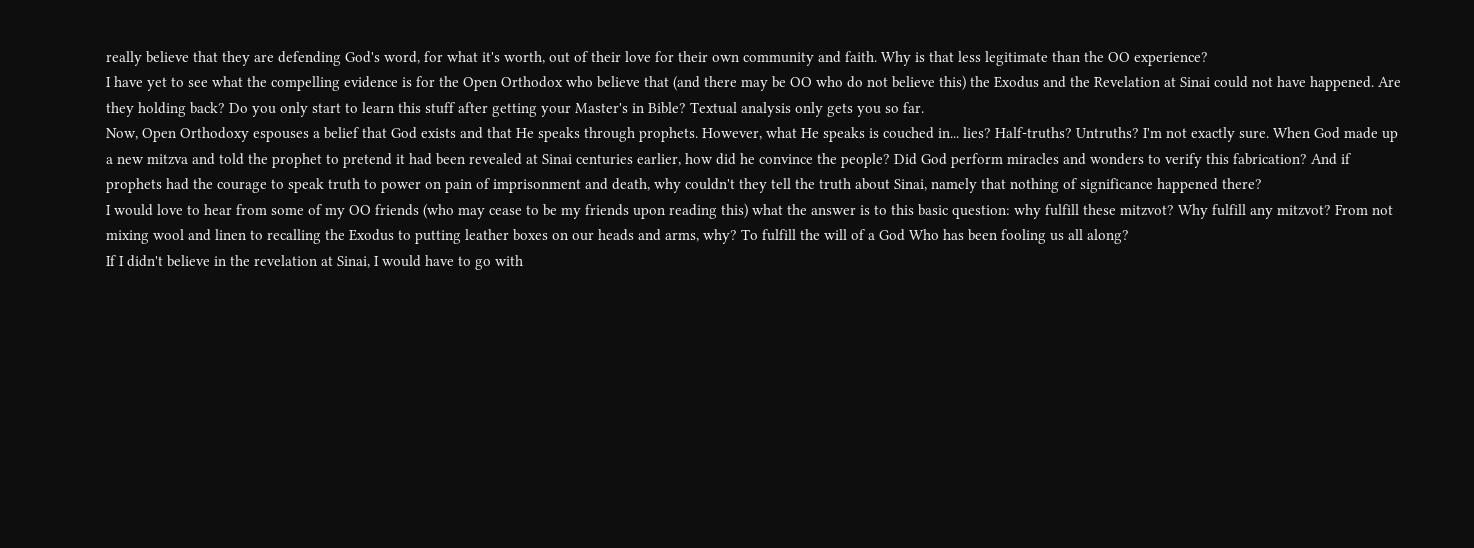really believe that they are defending God's word, for what it's worth, out of their love for their own community and faith. Why is that less legitimate than the OO experience?
I have yet to see what the compelling evidence is for the Open Orthodox who believe that (and there may be OO who do not believe this) the Exodus and the Revelation at Sinai could not have happened. Are they holding back? Do you only start to learn this stuff after getting your Master's in Bible? Textual analysis only gets you so far.
Now, Open Orthodoxy espouses a belief that God exists and that He speaks through prophets. However, what He speaks is couched in... lies? Half-truths? Untruths? I'm not exactly sure. When God made up a new mitzva and told the prophet to pretend it had been revealed at Sinai centuries earlier, how did he convince the people? Did God perform miracles and wonders to verify this fabrication? And if prophets had the courage to speak truth to power on pain of imprisonment and death, why couldn't they tell the truth about Sinai, namely that nothing of significance happened there?
I would love to hear from some of my OO friends (who may cease to be my friends upon reading this) what the answer is to this basic question: why fulfill these mitzvot? Why fulfill any mitzvot? From not mixing wool and linen to recalling the Exodus to putting leather boxes on our heads and arms, why? To fulfill the will of a God Who has been fooling us all along?
If I didn't believe in the revelation at Sinai, I would have to go with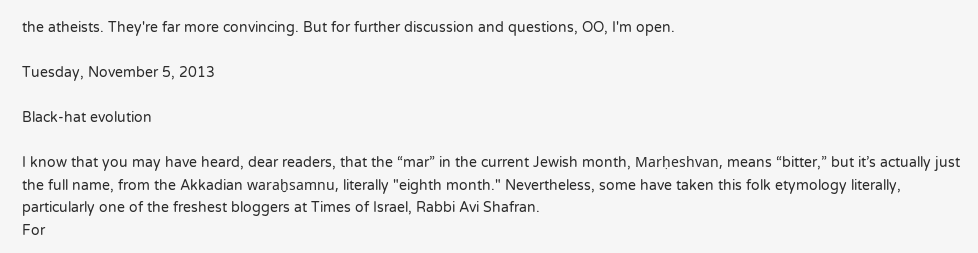the atheists. They're far more convincing. But for further discussion and questions, OO, I'm open.

Tuesday, November 5, 2013

Black-hat evolution

I know that you may have heard, dear readers, that the “mar” in the current Jewish month, Marḥeshvan, means “bitter,” but it’s actually just the full name, from the Akkadian waraḫsamnu, literally "eighth month." Nevertheless, some have taken this folk etymology literally, particularly one of the freshest bloggers at Times of Israel, Rabbi Avi Shafran.
For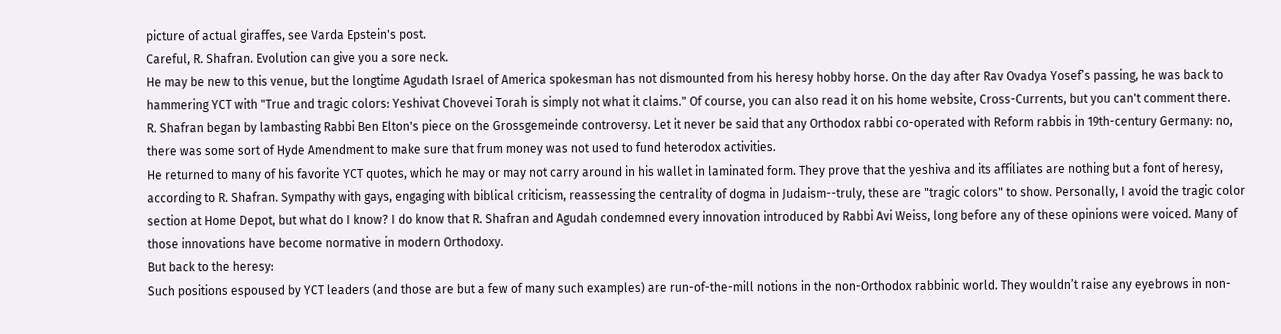picture of actual giraffes, see Varda Epstein's post.
Careful, R. Shafran. Evolution can give you a sore neck.
He may be new to this venue, but the longtime Agudath Israel of America spokesman has not dismounted from his heresy hobby horse. On the day after Rav Ovadya Yosef’s passing, he was back to hammering YCT with "True and tragic colors: Yeshivat Chovevei Torah is simply not what it claims." Of course, you can also read it on his home website, Cross-Currents, but you can't comment there.
R. Shafran began by lambasting Rabbi Ben Elton's piece on the Grossgemeinde controversy. Let it never be said that any Orthodox rabbi co-operated with Reform rabbis in 19th-century Germany: no, there was some sort of Hyde Amendment to make sure that frum money was not used to fund heterodox activities.
He returned to many of his favorite YCT quotes, which he may or may not carry around in his wallet in laminated form. They prove that the yeshiva and its affiliates are nothing but a font of heresy, according to R. Shafran. Sympathy with gays, engaging with biblical criticism, reassessing the centrality of dogma in Judaism--truly, these are "tragic colors" to show. Personally, I avoid the tragic color section at Home Depot, but what do I know? I do know that R. Shafran and Agudah condemned every innovation introduced by Rabbi Avi Weiss, long before any of these opinions were voiced. Many of those innovations have become normative in modern Orthodoxy.
But back to the heresy:
Such positions espoused by YCT leaders (and those are but a few of many such examples) are run-of-the-mill notions in the non-Orthodox rabbinic world. They wouldn’t raise any eyebrows in non-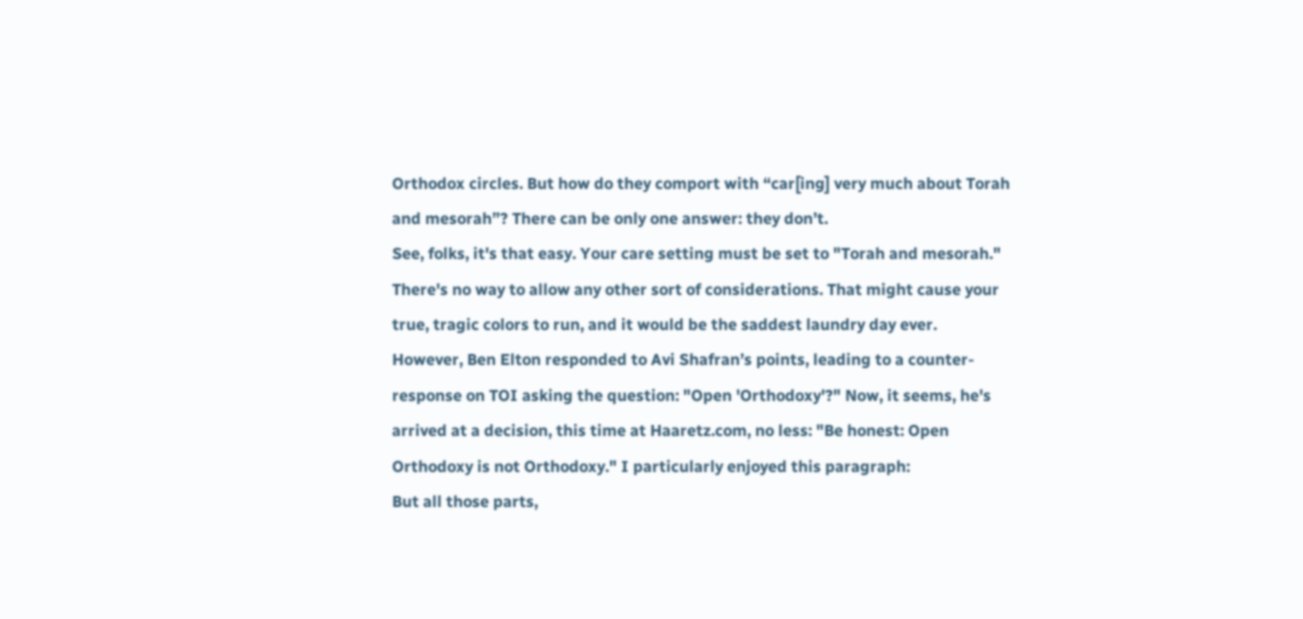Orthodox circles. But how do they comport with “car[ing] very much about Torah and mesorah”? There can be only one answer: they don’t.
See, folks, it's that easy. Your care setting must be set to "Torah and mesorah." There's no way to allow any other sort of considerations. That might cause your true, tragic colors to run, and it would be the saddest laundry day ever.
However, Ben Elton responded to Avi Shafran’s points, leading to a counter-response on TOI asking the question: "Open 'Orthodoxy'?" Now, it seems, he's arrived at a decision, this time at Haaretz.com, no less: "Be honest: Open Orthodoxy is not Orthodoxy." I particularly enjoyed this paragraph:
But all those parts,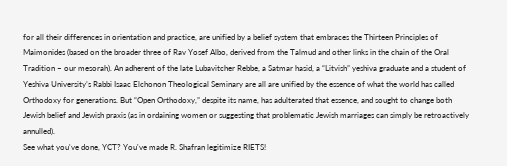for all their differences in orientation and practice, are unified by a belief system that embraces the Thirteen Principles of Maimonides (based on the broader three of Rav Yosef Albo, derived from the Talmud and other links in the chain of the Oral Tradition – our mesorah). An adherent of the late Lubavitcher Rebbe, a Satmar hasid, a “Litvish” yeshiva graduate and a student of Yeshiva University’s Rabbi Isaac Elchonon Theological Seminary are all are unified by the essence of what the world has called Orthodoxy for generations. But “Open Orthodoxy,” despite its name, has adulterated that essence, and sought to change both Jewish belief and Jewish praxis (as in ordaining women or suggesting that problematic Jewish marriages can simply be retroactively annulled).
See what you've done, YCT? You've made R. Shafran legitimize RIETS!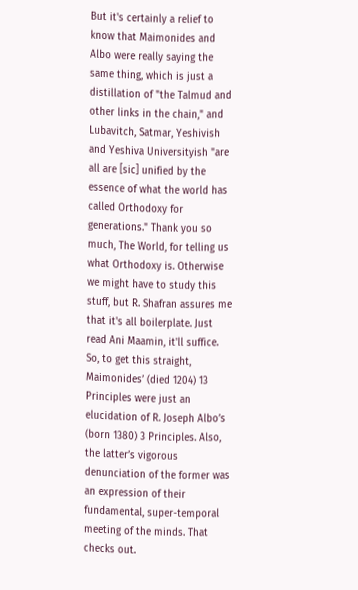But it's certainly a relief to know that Maimonides and Albo were really saying the same thing, which is just a distillation of "the Talmud and other links in the chain," and Lubavitch, Satmar, Yeshivish and Yeshiva Universityish "are all are [sic] unified by the essence of what the world has called Orthodoxy for generations." Thank you so much, The World, for telling us what Orthodoxy is. Otherwise we might have to study this stuff, but R. Shafran assures me that it's all boilerplate. Just read Ani Maamin, it'll suffice.
So, to get this straight, Maimonides’ (died 1204) 13 Principles were just an elucidation of R. Joseph Albo’s (born 1380) 3 Principles. Also, the latter’s vigorous denunciation of the former was an expression of their fundamental, super-temporal meeting of the minds. That checks out.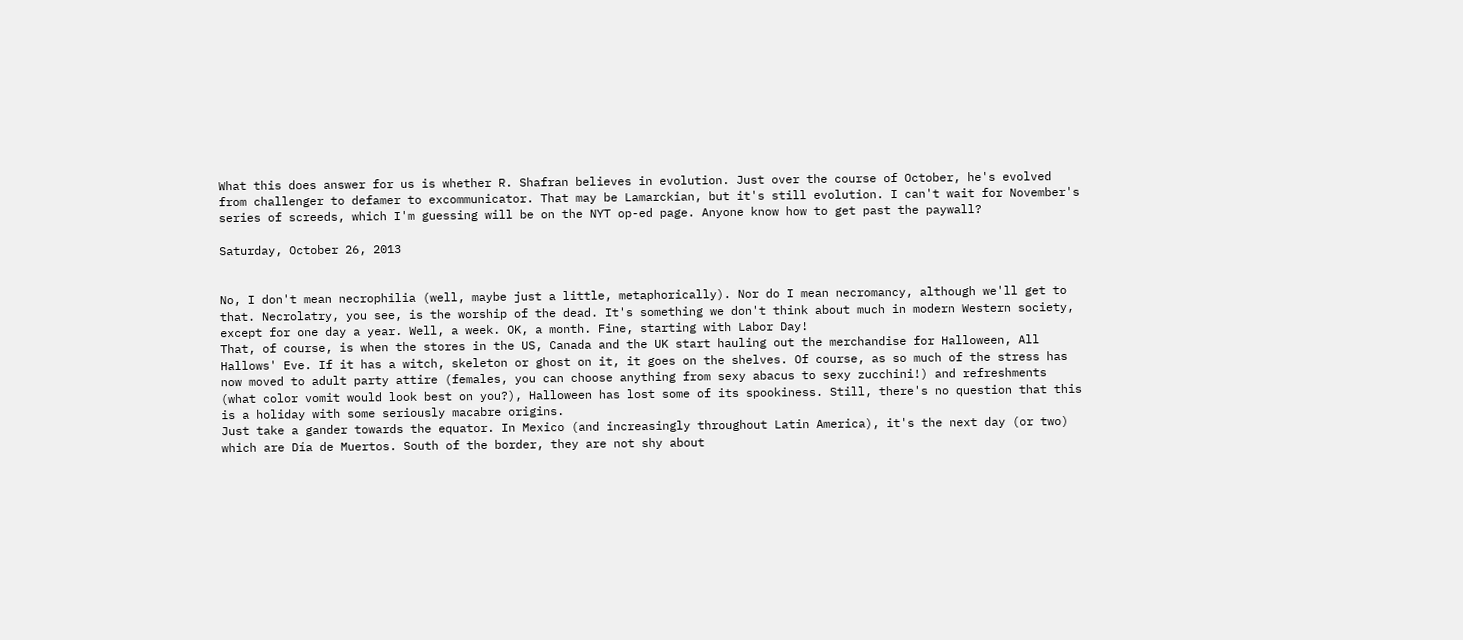What this does answer for us is whether R. Shafran believes in evolution. Just over the course of October, he's evolved from challenger to defamer to excommunicator. That may be Lamarckian, but it's still evolution. I can't wait for November's series of screeds, which I'm guessing will be on the NYT op-ed page. Anyone know how to get past the paywall?

Saturday, October 26, 2013


No, I don't mean necrophilia (well, maybe just a little, metaphorically). Nor do I mean necromancy, although we'll get to that. Necrolatry, you see, is the worship of the dead. It's something we don't think about much in modern Western society, except for one day a year. Well, a week. OK, a month. Fine, starting with Labor Day!
That, of course, is when the stores in the US, Canada and the UK start hauling out the merchandise for Halloween, All Hallows' Eve. If it has a witch, skeleton or ghost on it, it goes on the shelves. Of course, as so much of the stress has now moved to adult party attire (females, you can choose anything from sexy abacus to sexy zucchini!) and refreshments (what color vomit would look best on you?), Halloween has lost some of its spookiness. Still, there's no question that this is a holiday with some seriously macabre origins.
Just take a gander towards the equator. In Mexico (and increasingly throughout Latin America), it's the next day (or two) which are Día de Muertos. South of the border, they are not shy about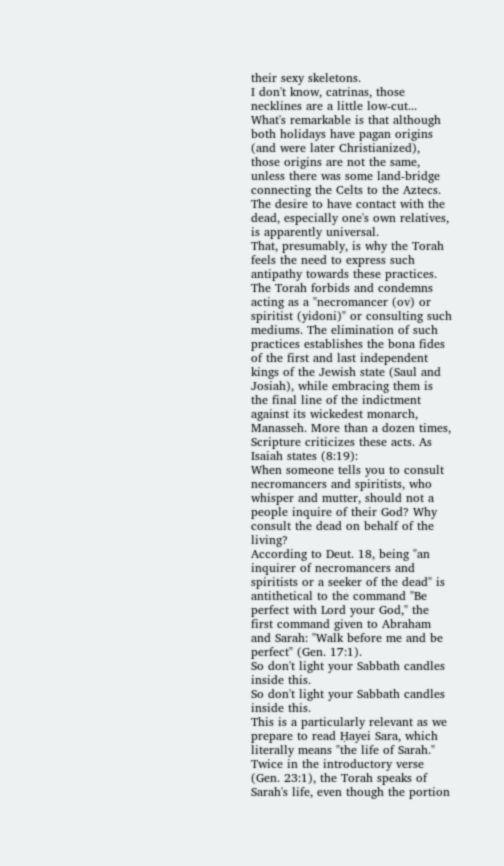their sexy skeletons.
I don't know, catrinas, those necklines are a little low-cut...
What's remarkable is that although both holidays have pagan origins (and were later Christianized), those origins are not the same, unless there was some land-bridge connecting the Celts to the Aztecs. The desire to have contact with the dead, especially one's own relatives, is apparently universal.
That, presumably, is why the Torah feels the need to express such antipathy towards these practices. The Torah forbids and condemns acting as a "necromancer (ov) or spiritist (yidoni)" or consulting such mediums. The elimination of such practices establishes the bona fides of the first and last independent kings of the Jewish state (Saul and Josiah), while embracing them is the final line of the indictment against its wickedest monarch, Manasseh. More than a dozen times, Scripture criticizes these acts. As Isaiah states (8:19):
When someone tells you to consult necromancers and spiritists, who whisper and mutter, should not a people inquire of their God? Why consult the dead on behalf of the living?
According to Deut. 18, being "an inquirer of necromancers and spiritists or a seeker of the dead" is antithetical to the command "Be perfect with Lord your God," the first command given to Abraham and Sarah: "Walk before me and be perfect" (Gen. 17:1).
So don't light your Sabbath candles inside this.
So don't light your Sabbath candles inside this.
This is a particularly relevant as we prepare to read Ḥayei Sara, which literally means "the life of Sarah." Twice in the introductory verse (Gen. 23:1), the Torah speaks of Sarah's life, even though the portion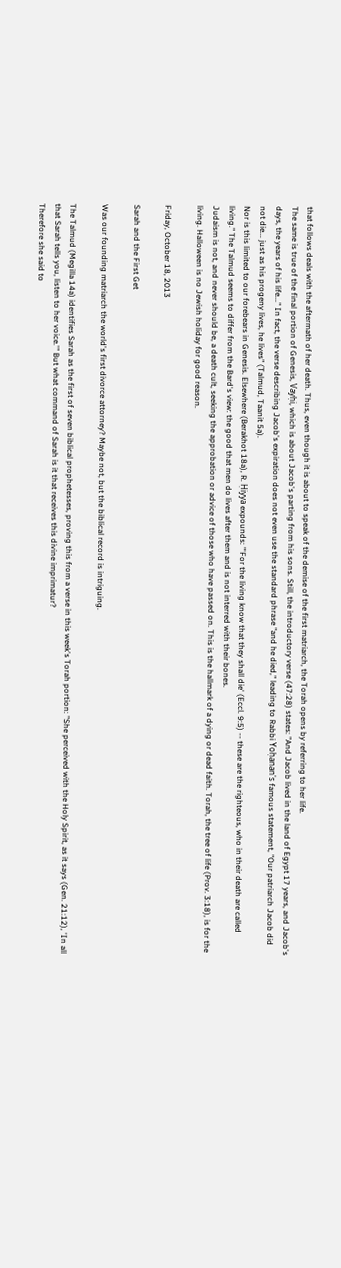that follows deals with the aftermath of her death. Thus, even though it is about to speak of the demise of the first matriarch, the Torah opens by referring to her life.
The same is true of the final portion of Genesis, Vayḥi, which is about Jacob's parting from his sons. Still, the introductory verse (47:28) states: "And Jacob lived in the land of Egypt 17 years, and Jacob's days, the years of his life..." In fact, the verse describing Jacob's expiration does not even use the standard phrase "and he died," leading to Rabbi Yoḥanan's famous statement, "Our patriarch Jacob did not die... just as his progeny lives, he lives" (Talmud, Taanit 5a).
Nor is this limited to our forebears in Genesis. Elsewhere (Berakhot 18a), R. Ḥiyya expounds: "'For the living know that they shall die' (Eccl. 9:5) -- these are the righteous, who in their death are called living." The Talmud seems to differ from the Bard's view: the good that men do lives after them and is not interred with their bones.
Judaism is not, and never should be, a death cult, seeking the approbation or advice of those who have passed on. This is the hallmark of a dying or dead faith. Torah, the tree of life (Prov. 3:18), is for the living. Halloween is no Jewish holiday for good reason.

Friday, October 18, 2013

Sarah and the First Get

Was our founding matriarch the world's first divorce attorney? Maybe not, but the biblical record is intriguing.

The Talmud (Megilla 14a) identifies Sarah as the first of seven biblical prophetesses, proving this from a verse in this week's Torah portion: "She perceived with the Holy Spirit, as it says (Gen. 21:12), 'In all that Sarah tells you, listen to her voice.'" But what command of Sarah is it that receives this divine imprimatur?
Therefore she said to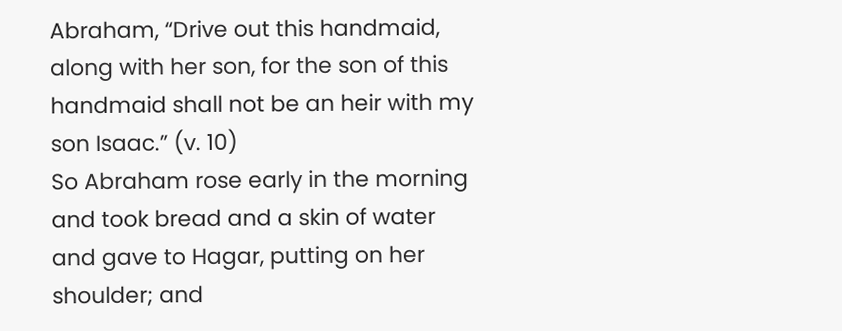Abraham, “Drive out this handmaid, along with her son, for the son of this handmaid shall not be an heir with my son Isaac.” (v. 10)
So Abraham rose early in the morning and took bread and a skin of water and gave to Hagar, putting on her shoulder; and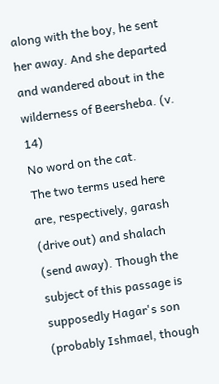along with the boy, he sent her away. And she departed and wandered about in the wilderness of Beersheba. (v. 14)
No word on the cat.
The two terms used here are, respectively, garash (drive out) and shalach (send away). Though the subject of this passage is supposedly Hagar's son (probably Ishmael, though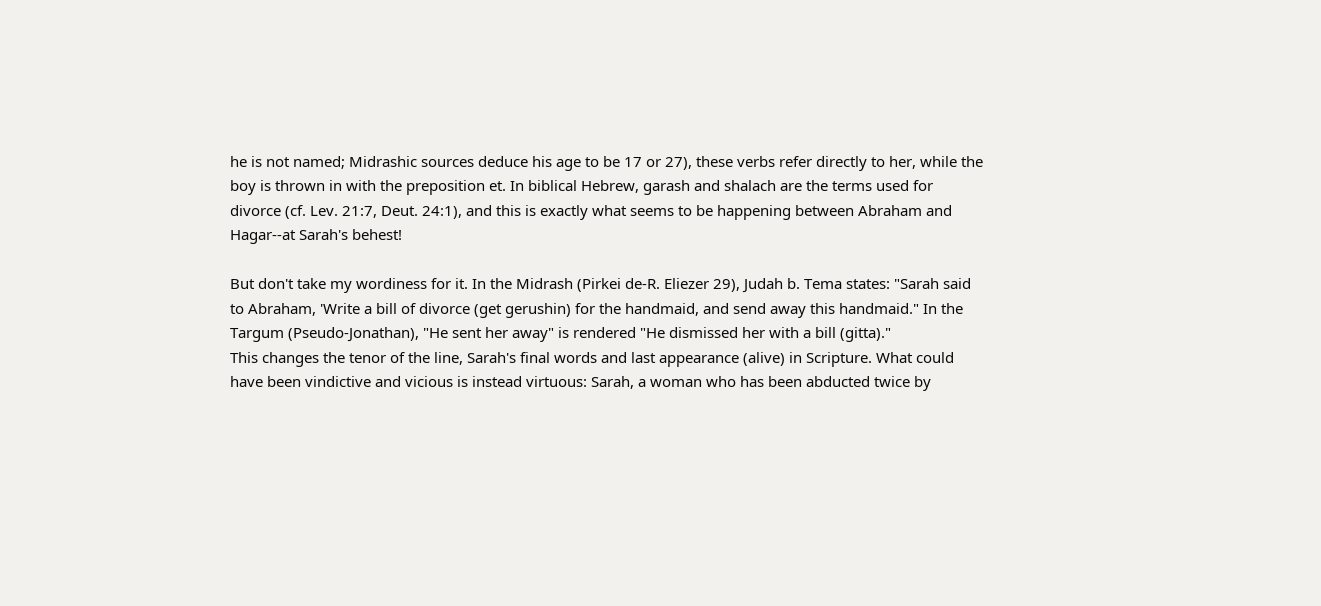he is not named; Midrashic sources deduce his age to be 17 or 27), these verbs refer directly to her, while the boy is thrown in with the preposition et. In biblical Hebrew, garash and shalach are the terms used for divorce (cf. Lev. 21:7, Deut. 24:1), and this is exactly what seems to be happening between Abraham and Hagar--at Sarah's behest!

But don't take my wordiness for it. In the Midrash (Pirkei de-R. Eliezer 29), Judah b. Tema states: "Sarah said to Abraham, 'Write a bill of divorce (get gerushin) for the handmaid, and send away this handmaid." In the Targum (Pseudo-Jonathan), "He sent her away" is rendered "He dismissed her with a bill (gitta)."
This changes the tenor of the line, Sarah's final words and last appearance (alive) in Scripture. What could have been vindictive and vicious is instead virtuous: Sarah, a woman who has been abducted twice by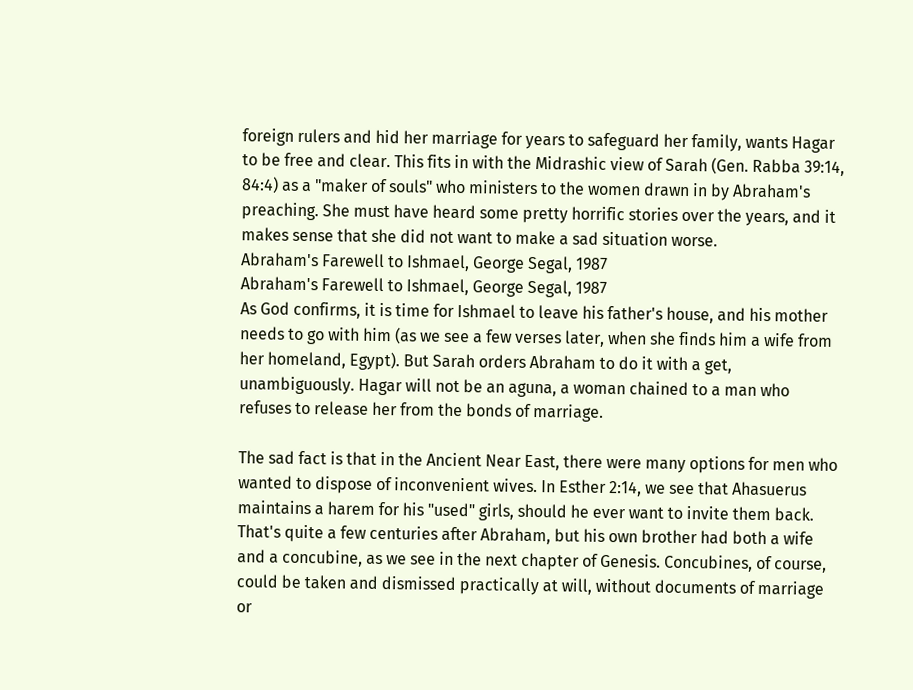foreign rulers and hid her marriage for years to safeguard her family, wants Hagar to be free and clear. This fits in with the Midrashic view of Sarah (Gen. Rabba 39:14, 84:4) as a "maker of souls" who ministers to the women drawn in by Abraham's preaching. She must have heard some pretty horrific stories over the years, and it makes sense that she did not want to make a sad situation worse.
Abraham's Farewell to Ishmael, George Segal, 1987
Abraham's Farewell to Ishmael, George Segal, 1987
As God confirms, it is time for Ishmael to leave his father's house, and his mother needs to go with him (as we see a few verses later, when she finds him a wife from her homeland, Egypt). But Sarah orders Abraham to do it with a get, unambiguously. Hagar will not be an aguna, a woman chained to a man who refuses to release her from the bonds of marriage.

The sad fact is that in the Ancient Near East, there were many options for men who wanted to dispose of inconvenient wives. In Esther 2:14, we see that Ahasuerus maintains a harem for his "used" girls, should he ever want to invite them back. That's quite a few centuries after Abraham, but his own brother had both a wife and a concubine, as we see in the next chapter of Genesis. Concubines, of course, could be taken and dismissed practically at will, without documents of marriage or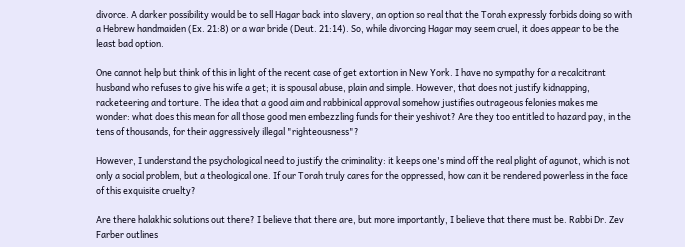divorce. A darker possibility would be to sell Hagar back into slavery, an option so real that the Torah expressly forbids doing so with a Hebrew handmaiden (Ex. 21:8) or a war bride (Deut. 21:14). So, while divorcing Hagar may seem cruel, it does appear to be the least bad option.

One cannot help but think of this in light of the recent case of get extortion in New York. I have no sympathy for a recalcitrant husband who refuses to give his wife a get; it is spousal abuse, plain and simple. However, that does not justify kidnapping, racketeering and torture. The idea that a good aim and rabbinical approval somehow justifies outrageous felonies makes me wonder: what does this mean for all those good men embezzling funds for their yeshivot? Are they too entitled to hazard pay, in the tens of thousands, for their aggressively illegal "righteousness"?

However, I understand the psychological need to justify the criminality: it keeps one's mind off the real plight of agunot, which is not only a social problem, but a theological one. If our Torah truly cares for the oppressed, how can it be rendered powerless in the face of this exquisite cruelty?

Are there halakhic solutions out there? I believe that there are, but more importantly, I believe that there must be. Rabbi Dr. Zev Farber outlines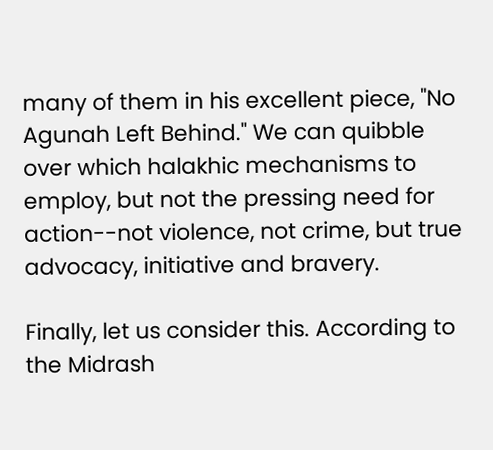many of them in his excellent piece, "No Agunah Left Behind." We can quibble over which halakhic mechanisms to employ, but not the pressing need for action--not violence, not crime, but true advocacy, initiative and bravery.

Finally, let us consider this. According to the Midrash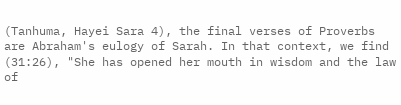(Tanhuma, Hayei Sara 4), the final verses of Proverbs are Abraham's eulogy of Sarah. In that context, we find (31:26), "She has opened her mouth in wisdom and the law of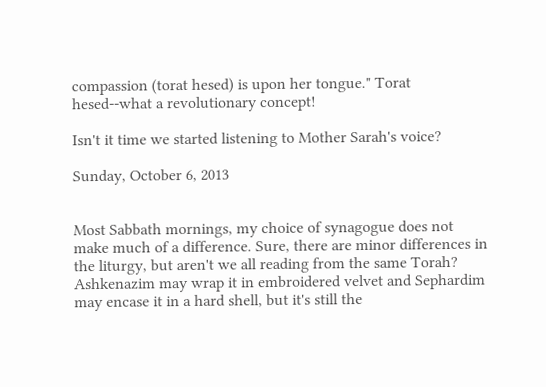compassion (torat hesed) is upon her tongue." Torat hesed--what a revolutionary concept!

Isn't it time we started listening to Mother Sarah's voice?

Sunday, October 6, 2013


Most Sabbath mornings, my choice of synagogue does not make much of a difference. Sure, there are minor differences in the liturgy, but aren't we all reading from the same Torah? Ashkenazim may wrap it in embroidered velvet and Sephardim may encase it in a hard shell, but it's still the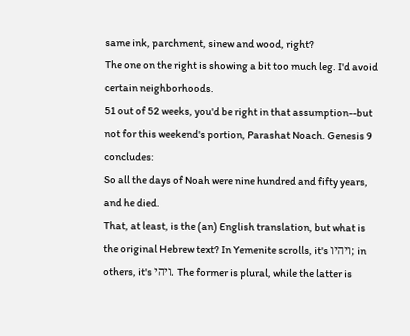same ink, parchment, sinew and wood, right?
The one on the right is showing a bit too much leg. I'd avoid certain neighborhoods.
51 out of 52 weeks, you'd be right in that assumption--but not for this weekend's portion, Parashat Noach. Genesis 9 concludes:
So all the days of Noah were nine hundred and fifty years, and he died.
That, at least, is the (an) English translation, but what is the original Hebrew text? In Yemenite scrolls, it's ויהיו; in others, it's ויהי. The former is plural, while the latter is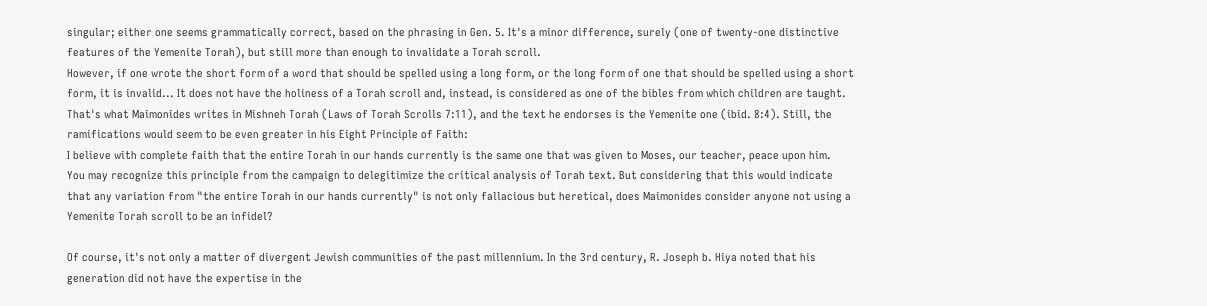singular; either one seems grammatically correct, based on the phrasing in Gen. 5. It's a minor difference, surely (one of twenty-one distinctive features of the Yemenite Torah), but still more than enough to invalidate a Torah scroll.
However, if one wrote the short form of a word that should be spelled using a long form, or the long form of one that should be spelled using a short form, it is invalid... It does not have the holiness of a Torah scroll and, instead, is considered as one of the bibles from which children are taught.
That's what Maimonides writes in Mishneh Torah (Laws of Torah Scrolls 7:11), and the text he endorses is the Yemenite one (ibid. 8:4). Still, the ramifications would seem to be even greater in his Eight Principle of Faith:
I believe with complete faith that the entire Torah in our hands currently is the same one that was given to Moses, our teacher, peace upon him.
You may recognize this principle from the campaign to delegitimize the critical analysis of Torah text. But considering that this would indicate that any variation from "the entire Torah in our hands currently" is not only fallacious but heretical, does Maimonides consider anyone not using a Yemenite Torah scroll to be an infidel?

Of course, it's not only a matter of divergent Jewish communities of the past millennium. In the 3rd century, R. Joseph b. Hiya noted that his generation did not have the expertise in the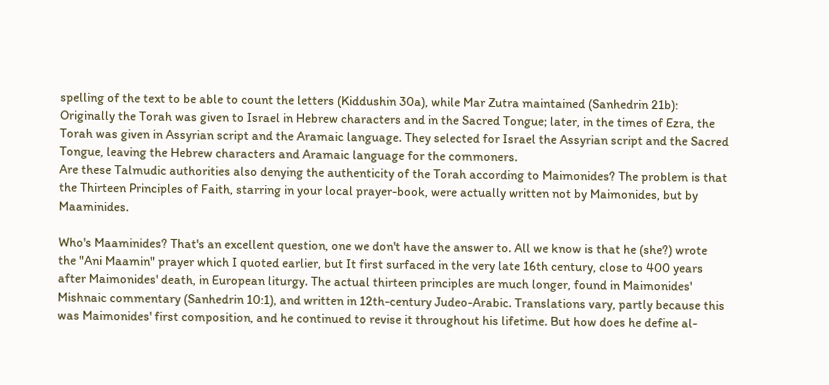spelling of the text to be able to count the letters (Kiddushin 30a), while Mar Zutra maintained (Sanhedrin 21b):
Originally the Torah was given to Israel in Hebrew characters and in the Sacred Tongue; later, in the times of Ezra, the Torah was given in Assyrian script and the Aramaic language. They selected for Israel the Assyrian script and the Sacred Tongue, leaving the Hebrew characters and Aramaic language for the commoners.
Are these Talmudic authorities also denying the authenticity of the Torah according to Maimonides? The problem is that the Thirteen Principles of Faith, starring in your local prayer-book, were actually written not by Maimonides, but by Maaminides.

Who's Maaminides? That's an excellent question, one we don't have the answer to. All we know is that he (she?) wrote the "Ani Maamin" prayer which I quoted earlier, but It first surfaced in the very late 16th century, close to 400 years after Maimonides' death, in European liturgy. The actual thirteen principles are much longer, found in Maimonides' Mishnaic commentary (Sanhedrin 10:1), and written in 12th-century Judeo-Arabic. Translations vary, partly because this was Maimonides' first composition, and he continued to revise it throughout his lifetime. But how does he define al-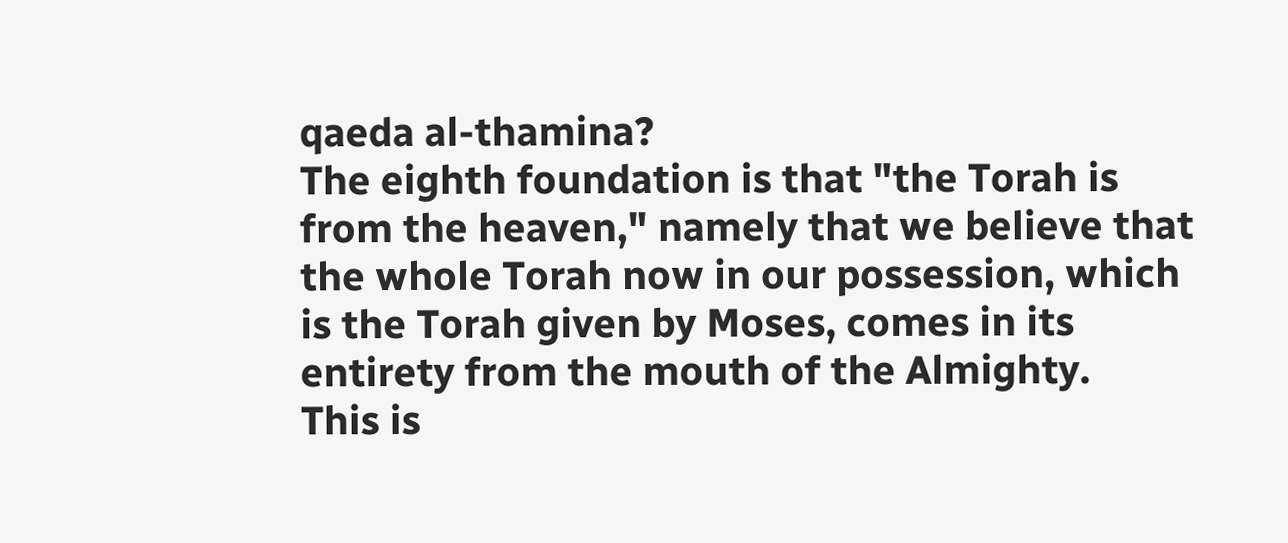qaeda al-thamina?
The eighth foundation is that "the Torah is from the heaven," namely that we believe that the whole Torah now in our possession, which is the Torah given by Moses, comes in its entirety from the mouth of the Almighty.
This is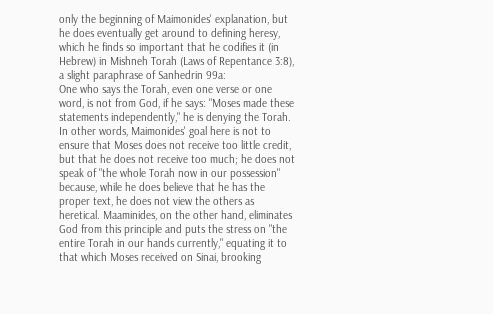only the beginning of Maimonides' explanation, but he does eventually get around to defining heresy, which he finds so important that he codifies it (in Hebrew) in Mishneh Torah (Laws of Repentance 3:8), a slight paraphrase of Sanhedrin 99a:
One who says the Torah, even one verse or one word, is not from God, if he says: "Moses made these statements independently," he is denying the Torah.
In other words, Maimonides' goal here is not to ensure that Moses does not receive too little credit, but that he does not receive too much; he does not speak of "the whole Torah now in our possession" because, while he does believe that he has the proper text, he does not view the others as heretical. Maaminides, on the other hand, eliminates God from this principle and puts the stress on "the entire Torah in our hands currently," equating it to that which Moses received on Sinai, brooking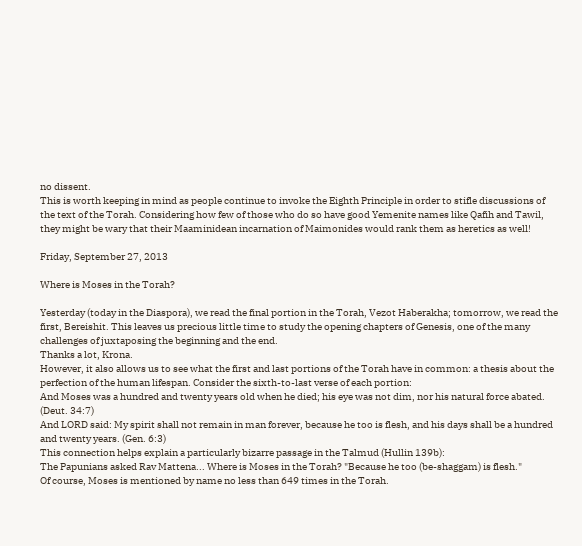no dissent.
This is worth keeping in mind as people continue to invoke the Eighth Principle in order to stifle discussions of the text of the Torah. Considering how few of those who do so have good Yemenite names like Qafih and Tawil, they might be wary that their Maaminidean incarnation of Maimonides would rank them as heretics as well!

Friday, September 27, 2013

Where is Moses in the Torah?

Yesterday (today in the Diaspora), we read the final portion in the Torah, Vezot Haberakha; tomorrow, we read the first, Bereishit. This leaves us precious little time to study the opening chapters of Genesis, one of the many challenges of juxtaposing the beginning and the end.
Thanks a lot, Krona.
However, it also allows us to see what the first and last portions of the Torah have in common: a thesis about the perfection of the human lifespan. Consider the sixth-to-last verse of each portion:
And Moses was a hundred and twenty years old when he died; his eye was not dim, nor his natural force abated. (Deut. 34:7)
And LORD said: My spirit shall not remain in man forever, because he too is flesh, and his days shall be a hundred and twenty years. (Gen. 6:3)
This connection helps explain a particularly bizarre passage in the Talmud (Hullin 139b):
The Papunians asked Rav Mattena... Where is Moses in the Torah? "Because he too (be-shaggam) is flesh."
Of course, Moses is mentioned by name no less than 649 times in the Torah.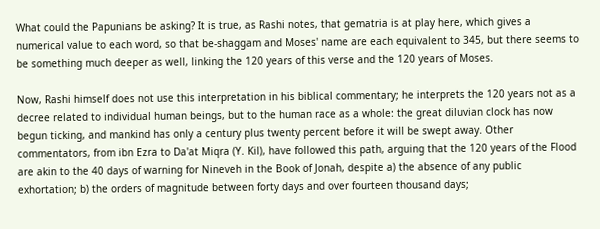What could the Papunians be asking? It is true, as Rashi notes, that gematria is at play here, which gives a numerical value to each word, so that be-shaggam and Moses' name are each equivalent to 345, but there seems to be something much deeper as well, linking the 120 years of this verse and the 120 years of Moses.

Now, Rashi himself does not use this interpretation in his biblical commentary; he interprets the 120 years not as a decree related to individual human beings, but to the human race as a whole: the great diluvian clock has now begun ticking, and mankind has only a century plus twenty percent before it will be swept away. Other commentators, from ibn Ezra to Da'at Miqra (Y. Kil), have followed this path, arguing that the 120 years of the Flood are akin to the 40 days of warning for Nineveh in the Book of Jonah, despite a) the absence of any public exhortation; b) the orders of magnitude between forty days and over fourteen thousand days;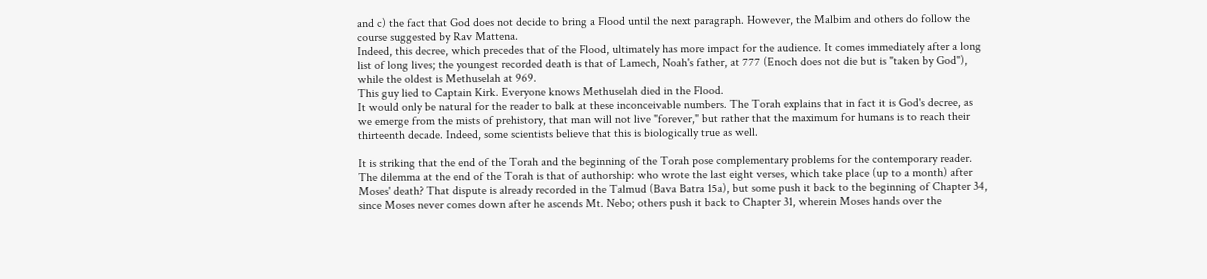and c) the fact that God does not decide to bring a Flood until the next paragraph. However, the Malbim and others do follow the course suggested by Rav Mattena.
Indeed, this decree, which precedes that of the Flood, ultimately has more impact for the audience. It comes immediately after a long list of long lives; the youngest recorded death is that of Lamech, Noah's father, at 777 (Enoch does not die but is "taken by God"), while the oldest is Methuselah at 969.
This guy lied to Captain Kirk. Everyone knows Methuselah died in the Flood.
It would only be natural for the reader to balk at these inconceivable numbers. The Torah explains that in fact it is God's decree, as we emerge from the mists of prehistory, that man will not live "forever," but rather that the maximum for humans is to reach their thirteenth decade. Indeed, some scientists believe that this is biologically true as well.

It is striking that the end of the Torah and the beginning of the Torah pose complementary problems for the contemporary reader. The dilemma at the end of the Torah is that of authorship: who wrote the last eight verses, which take place (up to a month) after Moses' death? That dispute is already recorded in the Talmud (Bava Batra 15a), but some push it back to the beginning of Chapter 34, since Moses never comes down after he ascends Mt. Nebo; others push it back to Chapter 31, wherein Moses hands over the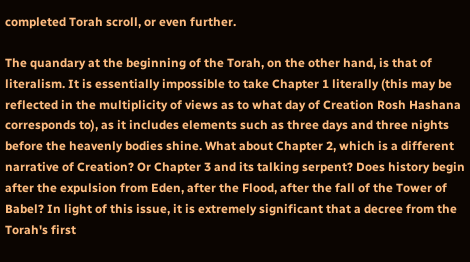completed Torah scroll, or even further.

The quandary at the beginning of the Torah, on the other hand, is that of literalism. It is essentially impossible to take Chapter 1 literally (this may be reflected in the multiplicity of views as to what day of Creation Rosh Hashana corresponds to), as it includes elements such as three days and three nights before the heavenly bodies shine. What about Chapter 2, which is a different narrative of Creation? Or Chapter 3 and its talking serpent? Does history begin after the expulsion from Eden, after the Flood, after the fall of the Tower of Babel? In light of this issue, it is extremely significant that a decree from the Torah's first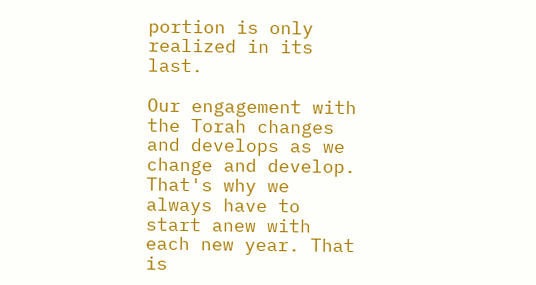portion is only realized in its last.

Our engagement with the Torah changes and develops as we change and develop. That's why we always have to start anew with each new year. That is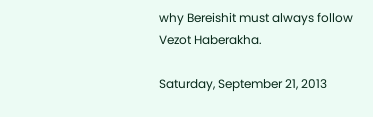why Bereishit must always follow Vezot Haberakha.

Saturday, September 21, 2013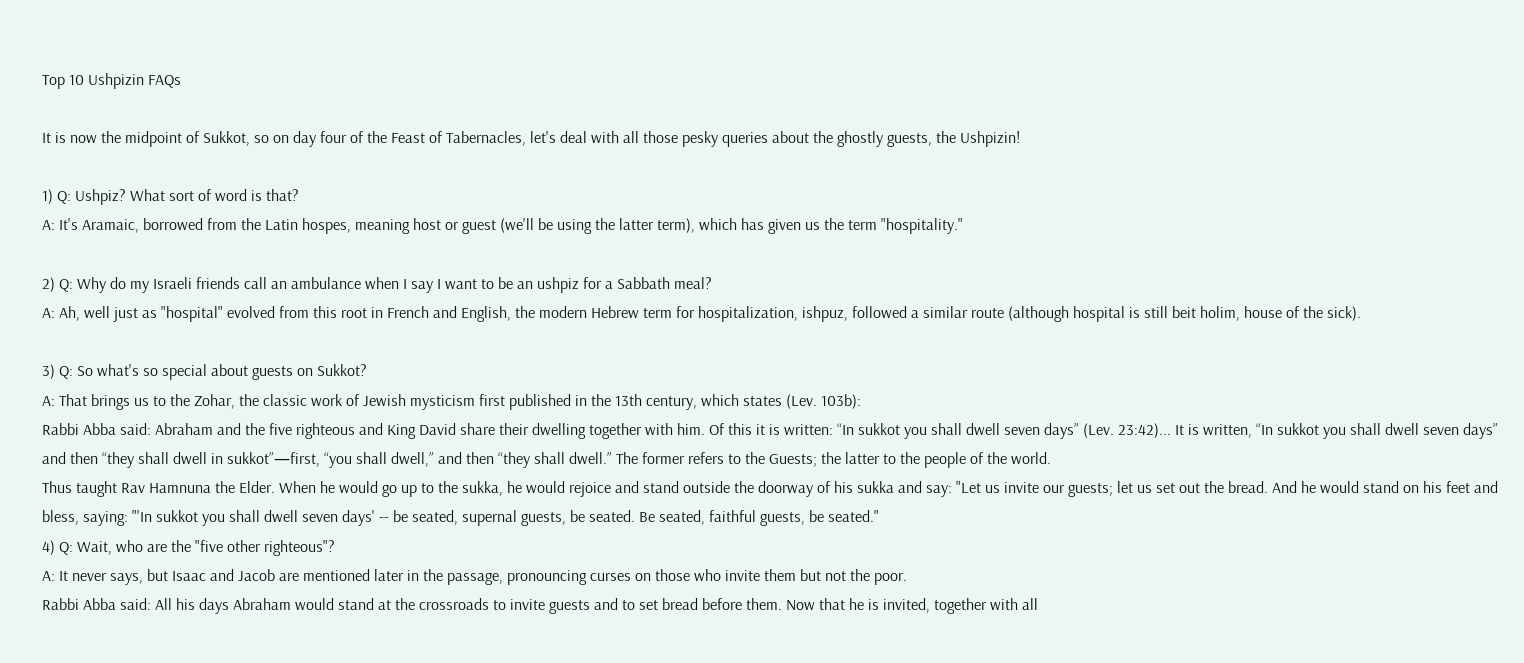Top 10 Ushpizin FAQs

It is now the midpoint of Sukkot, so on day four of the Feast of Tabernacles, let's deal with all those pesky queries about the ghostly guests, the Ushpizin!

1) Q: Ushpiz? What sort of word is that?
A: It's Aramaic, borrowed from the Latin hospes, meaning host or guest (we'll be using the latter term), which has given us the term "hospitality."

2) Q: Why do my Israeli friends call an ambulance when I say I want to be an ushpiz for a Sabbath meal?
A: Ah, well just as "hospital" evolved from this root in French and English, the modern Hebrew term for hospitalization, ishpuz, followed a similar route (although hospital is still beit holim, house of the sick).

3) Q: So what's so special about guests on Sukkot?
A: That brings us to the Zohar, the classic work of Jewish mysticism first published in the 13th century, which states (Lev. 103b):
Rabbi Abba said: Abraham and the five righteous and King David share their dwelling together with him. Of this it is written: “In sukkot you shall dwell seven days” (Lev. 23:42)... It is written, “In sukkot you shall dwell seven days” and then “they shall dwell in sukkot”—first, “you shall dwell,” and then “they shall dwell.” The former refers to the Guests; the latter to the people of the world.
Thus taught Rav Hamnuna the Elder. When he would go up to the sukka, he would rejoice and stand outside the doorway of his sukka and say: "Let us invite our guests; let us set out the bread. And he would stand on his feet and bless, saying: "'In sukkot you shall dwell seven days' -- be seated, supernal guests, be seated. Be seated, faithful guests, be seated."
4) Q: Wait, who are the "five other righteous"?
A: It never says, but Isaac and Jacob are mentioned later in the passage, pronouncing curses on those who invite them but not the poor.
Rabbi Abba said: All his days Abraham would stand at the crossroads to invite guests and to set bread before them. Now that he is invited, together with all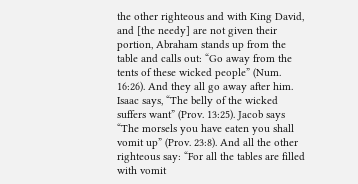the other righteous and with King David, and [the needy] are not given their portion, Abraham stands up from the table and calls out: “Go away from the tents of these wicked people” (Num. 16:26). And they all go away after him. Isaac says, “The belly of the wicked suffers want” (Prov. 13:25). Jacob says “The morsels you have eaten you shall vomit up” (Prov. 23:8). And all the other righteous say: “For all the tables are filled with vomit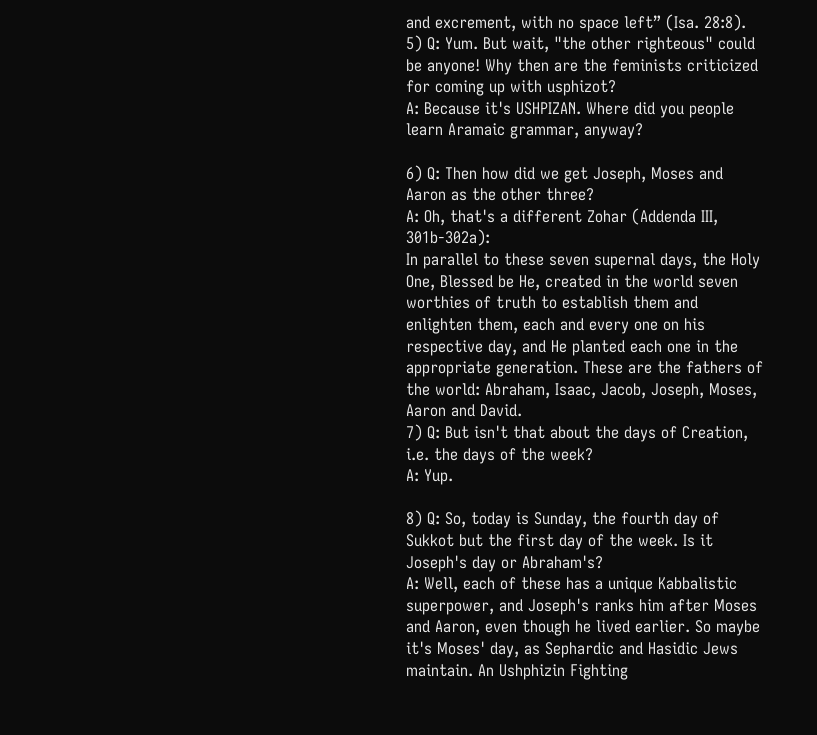and excrement, with no space left” (Isa. 28:8).
5) Q: Yum. But wait, "the other righteous" could be anyone! Why then are the feminists criticized for coming up with usphizot?
A: Because it's USHPIZAN. Where did you people learn Aramaic grammar, anyway?

6) Q: Then how did we get Joseph, Moses and Aaron as the other three?
A: Oh, that's a different Zohar (Addenda III, 301b-302a):
In parallel to these seven supernal days, the Holy One, Blessed be He, created in the world seven worthies of truth to establish them and enlighten them, each and every one on his respective day, and He planted each one in the appropriate generation. These are the fathers of the world: Abraham, Isaac, Jacob, Joseph, Moses, Aaron and David.
7) Q: But isn't that about the days of Creation, i.e. the days of the week?
A: Yup.

8) Q: So, today is Sunday, the fourth day of Sukkot but the first day of the week. Is it Joseph's day or Abraham's?
A: Well, each of these has a unique Kabbalistic superpower, and Joseph's ranks him after Moses and Aaron, even though he lived earlier. So maybe it's Moses' day, as Sephardic and Hasidic Jews maintain. An Ushphizin Fighting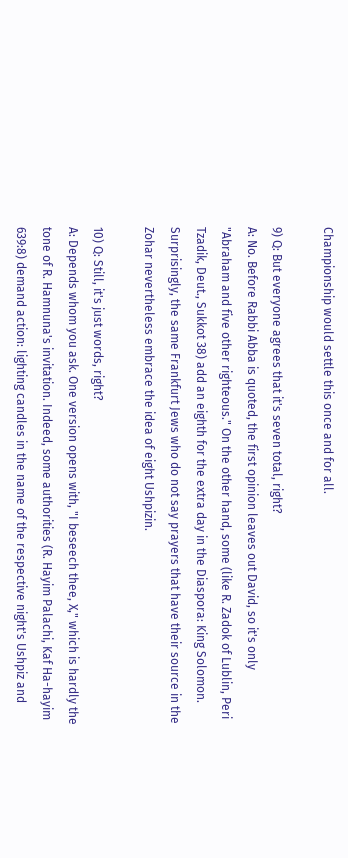Championship would settle this once and for all.

9) Q: But everyone agrees that it's seven total, right?
A: No. Before Rabbi Abba is quoted, the first opinion leaves out David, so it's only "Abraham and five other righteous." On the other hand, some (like R. Zadok of Lublin, Peri Tzadik, Deut., Sukkot 38) add an eighth for the extra day in the Diaspora: King Solomon. Surprisingly, the same Frankfurt Jews who do not say prayers that have their source in the Zohar nevertheless embrace the idea of eight Ushpizin.

10) Q: Still, it's just words, right?
A: Depends whom you ask. One version opens with, "I beseech thee, X," which is hardly the tone of R. Hamnuna's invitation. Indeed, some authorities (R. Hayim Palachi, Kaf Ha-hayim 639:8) demand action: lighting candles in the name of the respective night's Ushpiz and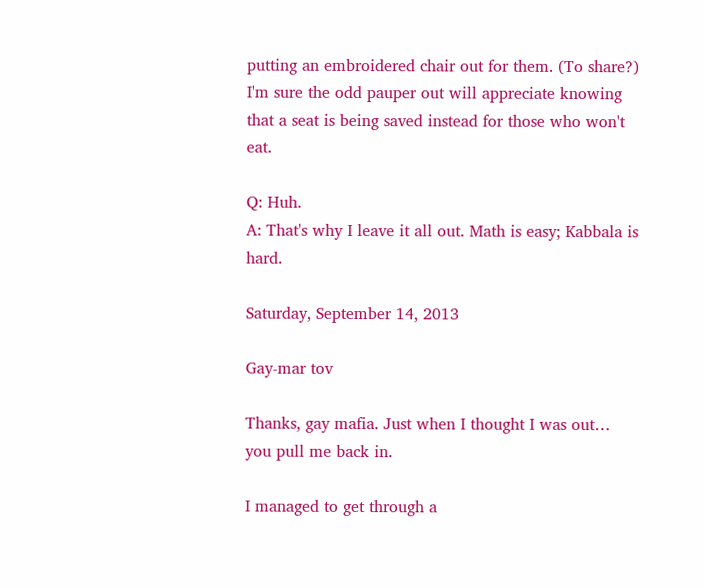putting an embroidered chair out for them. (To share?) I'm sure the odd pauper out will appreciate knowing that a seat is being saved instead for those who won't eat.

Q: Huh.
A: That's why I leave it all out. Math is easy; Kabbala is hard.

Saturday, September 14, 2013

Gay-mar tov

Thanks, gay mafia. Just when I thought I was out… you pull me back in.

I managed to get through a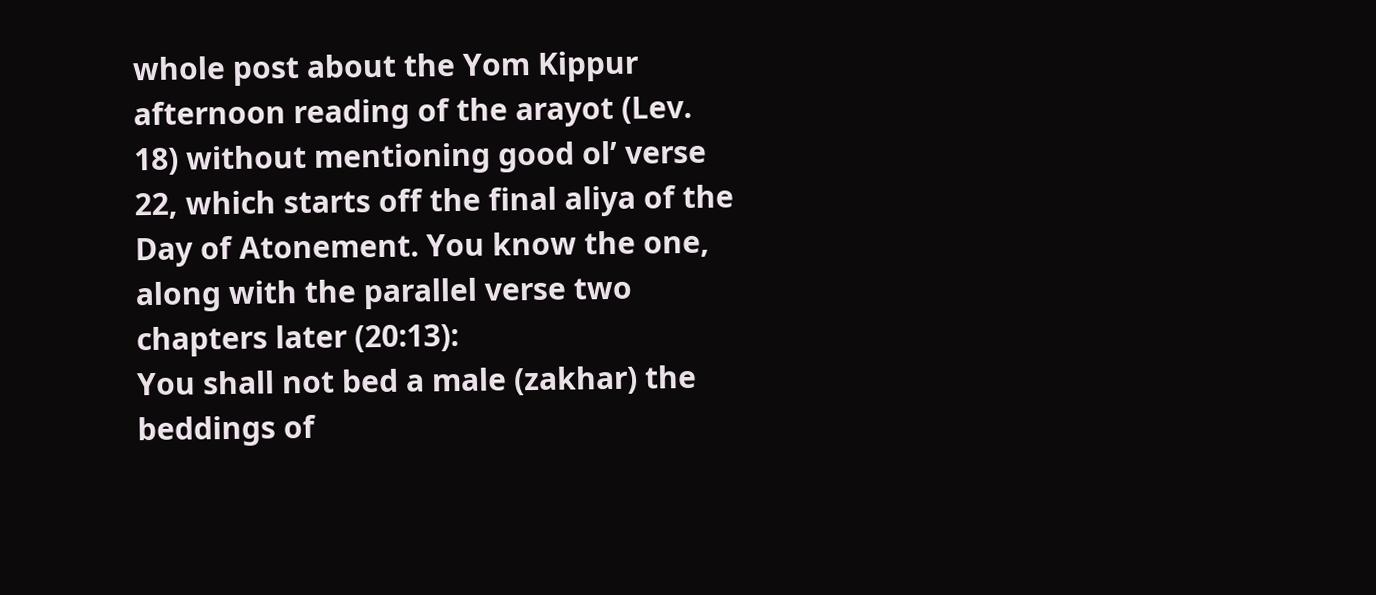whole post about the Yom Kippur afternoon reading of the arayot (Lev. 18) without mentioning good ol’ verse 22, which starts off the final aliya of the Day of Atonement. You know the one, along with the parallel verse two chapters later (20:13):
You shall not bed a male (zakhar) the beddings of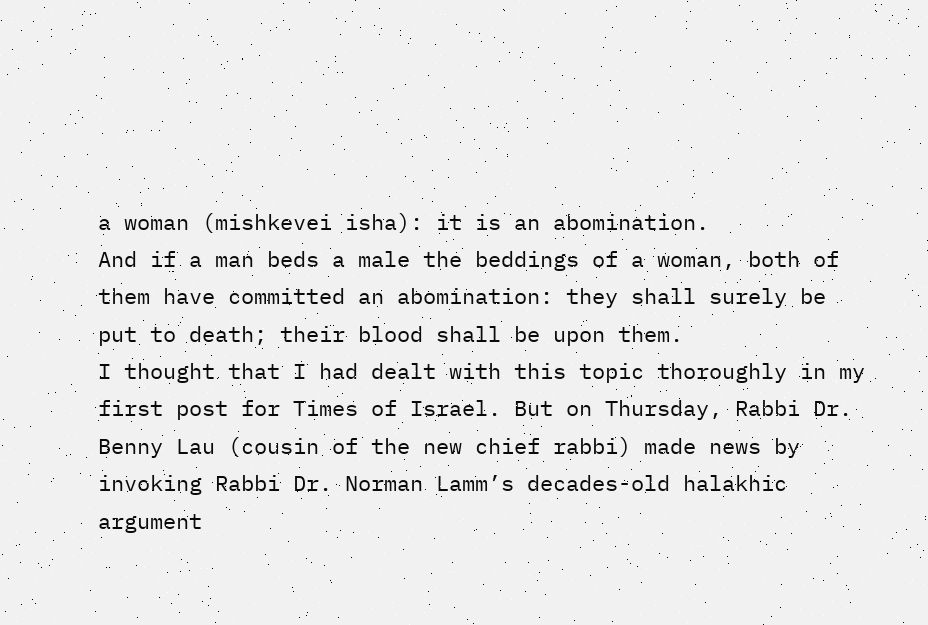a woman (mishkevei isha): it is an abomination.
And if a man beds a male the beddings of a woman, both of them have committed an abomination: they shall surely be put to death; their blood shall be upon them.
I thought that I had dealt with this topic thoroughly in my first post for Times of Israel. But on Thursday, Rabbi Dr. Benny Lau (cousin of the new chief rabbi) made news by invoking Rabbi Dr. Norman Lamm’s decades-old halakhic argument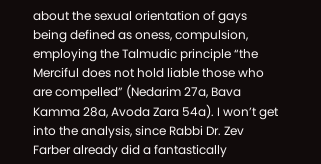about the sexual orientation of gays being defined as oness, compulsion, employing the Talmudic principle “the Merciful does not hold liable those who are compelled” (Nedarim 27a, Bava Kamma 28a, Avoda Zara 54a). I won’t get into the analysis, since Rabbi Dr. Zev Farber already did a fantastically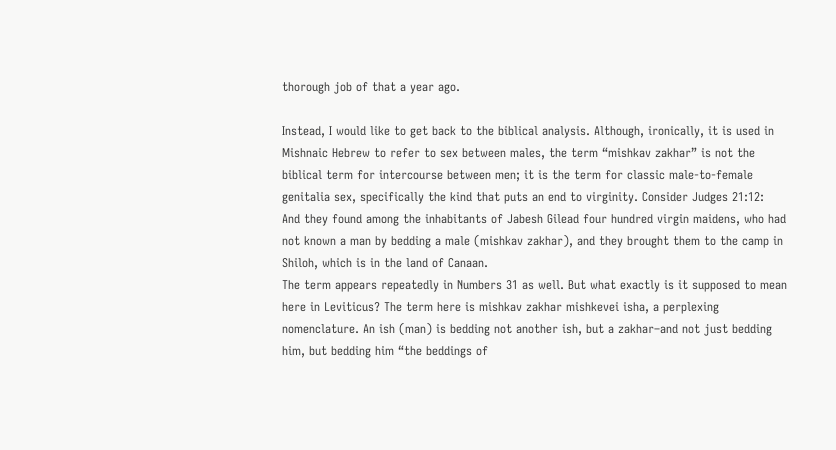thorough job of that a year ago.

Instead, I would like to get back to the biblical analysis. Although, ironically, it is used in Mishnaic Hebrew to refer to sex between males, the term “mishkav zakhar” is not the biblical term for intercourse between men; it is the term for classic male-to-female genitalia sex, specifically the kind that puts an end to virginity. Consider Judges 21:12:
And they found among the inhabitants of Jabesh Gilead four hundred virgin maidens, who had not known a man by bedding a male (mishkav zakhar), and they brought them to the camp in Shiloh, which is in the land of Canaan.
The term appears repeatedly in Numbers 31 as well. But what exactly is it supposed to mean here in Leviticus? The term here is mishkav zakhar mishkevei isha, a perplexing nomenclature. An ish (man) is bedding not another ish, but a zakhar–and not just bedding him, but bedding him “the beddings of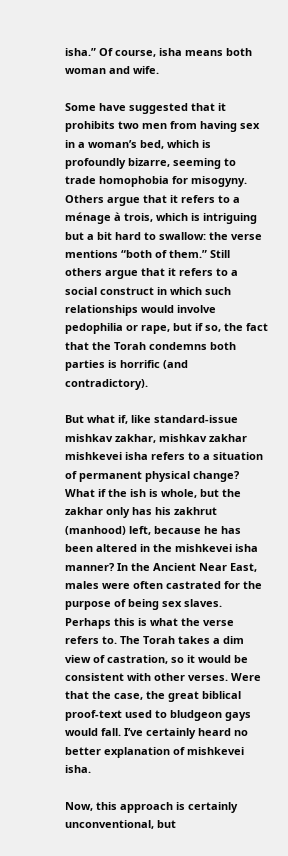isha.” Of course, isha means both woman and wife.

Some have suggested that it prohibits two men from having sex in a woman’s bed, which is profoundly bizarre, seeming to trade homophobia for misogyny. Others argue that it refers to a ménage à trois, which is intriguing but a bit hard to swallow: the verse mentions “both of them.” Still others argue that it refers to a social construct in which such relationships would involve pedophilia or rape, but if so, the fact that the Torah condemns both parties is horrific (and contradictory).

But what if, like standard-issue mishkav zakhar, mishkav zakhar mishkevei isha refers to a situation of permanent physical change? What if the ish is whole, but the zakhar only has his zakhrut (manhood) left, because he has been altered in the mishkevei isha manner? In the Ancient Near East, males were often castrated for the purpose of being sex slaves. Perhaps this is what the verse refers to. The Torah takes a dim view of castration, so it would be consistent with other verses. Were that the case, the great biblical proof-text used to bludgeon gays would fall. I’ve certainly heard no better explanation of mishkevei isha.

Now, this approach is certainly unconventional, but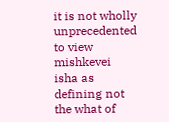it is not wholly unprecedented to view mishkevei isha as defining not the what of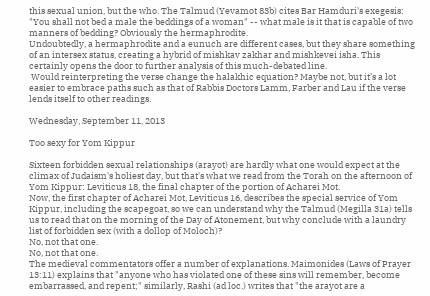this sexual union, but the who. The Talmud (Yevamot 83b) cites Bar Hamduri's exegesis:
"You shall not bed a male the beddings of a woman" -- what male is it that is capable of two manners of bedding? Obviously the hermaphrodite.
Undoubtedly, a hermaphrodite and a eunuch are different cases, but they share something of an intersex status, creating a hybrid of mishkav zakhar and mishkevei isha. This certainly opens the door to further analysis of this much-debated line.
 Would reinterpreting the verse change the halakhic equation? Maybe not, but it’s a lot easier to embrace paths such as that of Rabbis Doctors Lamm, Farber and Lau if the verse lends itself to other readings.

Wednesday, September 11, 2013

Too sexy for Yom Kippur

Sixteen forbidden sexual relationships (arayot) are hardly what one would expect at the climax of Judaism's holiest day, but that's what we read from the Torah on the afternoon of Yom Kippur: Leviticus 18, the final chapter of the portion of Acharei Mot.
Now, the first chapter of Acharei Mot, Leviticus 16, describes the special service of Yom Kippur, including the scapegoat, so we can understand why the Talmud (Megilla 31a) tells us to read that on the morning of the Day of Atonement, but why conclude with a laundry list of forbidden sex (with a dollop of Moloch)?
No, not that one.
No, not that one.
The medieval commentators offer a number of explanations. Maimonides (Laws of Prayer 13:11) explains that "anyone who has violated one of these sins will remember, become embarrassed, and repent;" similarly, Rashi (ad loc.) writes that "the arayot are a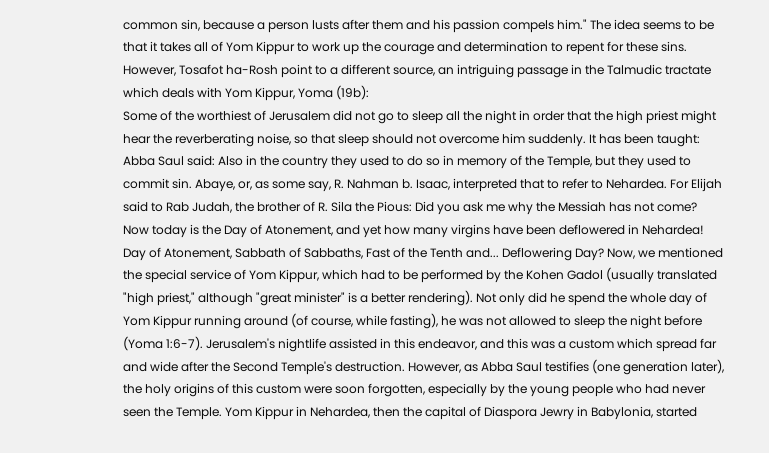common sin, because a person lusts after them and his passion compels him." The idea seems to be that it takes all of Yom Kippur to work up the courage and determination to repent for these sins.
However, Tosafot ha-Rosh point to a different source, an intriguing passage in the Talmudic tractate which deals with Yom Kippur, Yoma (19b):
Some of the worthiest of Jerusalem did not go to sleep all the night in order that the high priest might hear the reverberating noise, so that sleep should not overcome him suddenly. It has been taught: Abba Saul said: Also in the country they used to do so in memory of the Temple, but they used to commit sin. Abaye, or, as some say, R. Nahman b. Isaac, interpreted that to refer to Nehardea. For Elijah said to Rab Judah, the brother of R. Sila the Pious: Did you ask me why the Messiah has not come? Now today is the Day of Atonement, and yet how many virgins have been deflowered in Nehardea!
Day of Atonement, Sabbath of Sabbaths, Fast of the Tenth and... Deflowering Day? Now, we mentioned the special service of Yom Kippur, which had to be performed by the Kohen Gadol (usually translated "high priest," although "great minister" is a better rendering). Not only did he spend the whole day of Yom Kippur running around (of course, while fasting), he was not allowed to sleep the night before (Yoma 1:6-7). Jerusalem's nightlife assisted in this endeavor, and this was a custom which spread far and wide after the Second Temple's destruction. However, as Abba Saul testifies (one generation later), the holy origins of this custom were soon forgotten, especially by the young people who had never seen the Temple. Yom Kippur in Nehardea, then the capital of Diaspora Jewry in Babylonia, started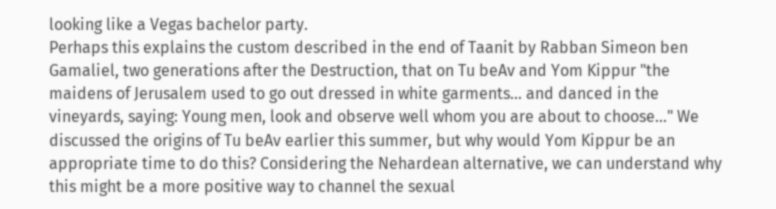looking like a Vegas bachelor party.
Perhaps this explains the custom described in the end of Taanit by Rabban Simeon ben Gamaliel, two generations after the Destruction, that on Tu beAv and Yom Kippur "the maidens of Jerusalem used to go out dressed in white garments... and danced in the vineyards, saying: Young men, look and observe well whom you are about to choose…" We discussed the origins of Tu beAv earlier this summer, but why would Yom Kippur be an appropriate time to do this? Considering the Nehardean alternative, we can understand why this might be a more positive way to channel the sexual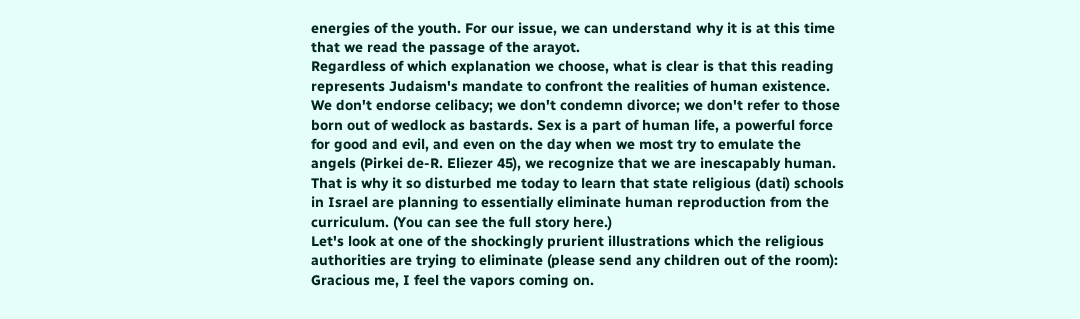energies of the youth. For our issue, we can understand why it is at this time that we read the passage of the arayot.
Regardless of which explanation we choose, what is clear is that this reading represents Judaism's mandate to confront the realities of human existence. We don't endorse celibacy; we don't condemn divorce; we don't refer to those born out of wedlock as bastards. Sex is a part of human life, a powerful force for good and evil, and even on the day when we most try to emulate the angels (Pirkei de-R. Eliezer 45), we recognize that we are inescapably human.
That is why it so disturbed me today to learn that state religious (dati) schools in Israel are planning to essentially eliminate human reproduction from the curriculum. (You can see the full story here.)
Let's look at one of the shockingly prurient illustrations which the religious authorities are trying to eliminate (please send any children out of the room):
Gracious me, I feel the vapors coming on.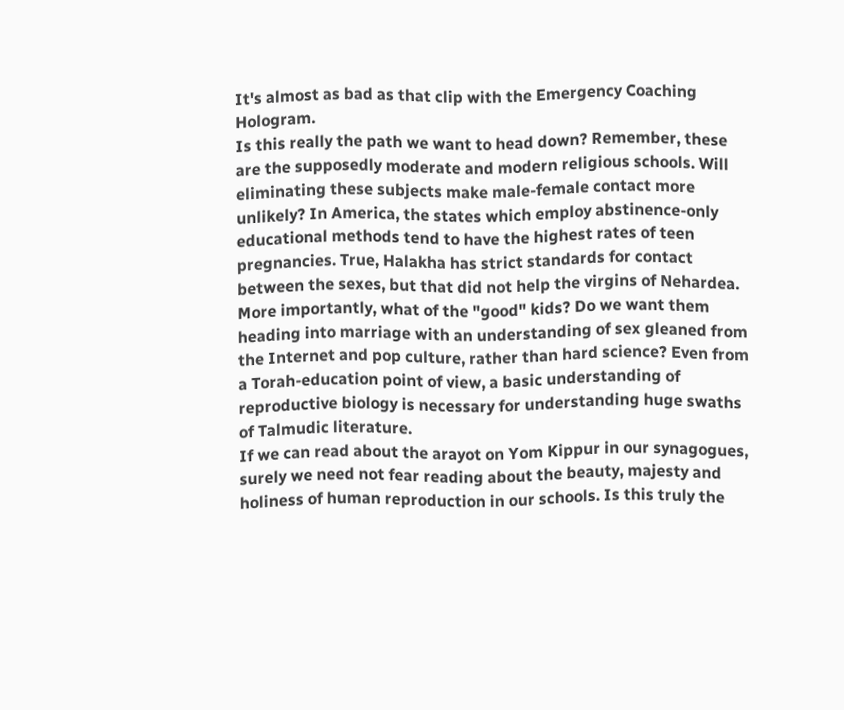It's almost as bad as that clip with the Emergency Coaching Hologram.
Is this really the path we want to head down? Remember, these are the supposedly moderate and modern religious schools. Will eliminating these subjects make male-female contact more unlikely? In America, the states which employ abstinence-only educational methods tend to have the highest rates of teen pregnancies. True, Halakha has strict standards for contact between the sexes, but that did not help the virgins of Nehardea.
More importantly, what of the "good" kids? Do we want them heading into marriage with an understanding of sex gleaned from the Internet and pop culture, rather than hard science? Even from a Torah-education point of view, a basic understanding of reproductive biology is necessary for understanding huge swaths of Talmudic literature.
If we can read about the arayot on Yom Kippur in our synagogues, surely we need not fear reading about the beauty, majesty and holiness of human reproduction in our schools. Is this truly the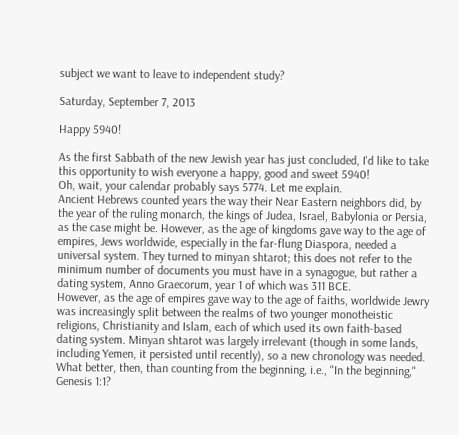subject we want to leave to independent study?

Saturday, September 7, 2013

Happy 5940!

As the first Sabbath of the new Jewish year has just concluded, I'd like to take this opportunity to wish everyone a happy, good and sweet 5940!
Oh, wait, your calendar probably says 5774. Let me explain.
Ancient Hebrews counted years the way their Near Eastern neighbors did, by the year of the ruling monarch, the kings of Judea, Israel, Babylonia or Persia, as the case might be. However, as the age of kingdoms gave way to the age of empires, Jews worldwide, especially in the far-flung Diaspora, needed a universal system. They turned to minyan shtarot; this does not refer to the minimum number of documents you must have in a synagogue, but rather a dating system, Anno Graecorum, year 1 of which was 311 BCE.
However, as the age of empires gave way to the age of faiths, worldwide Jewry was increasingly split between the realms of two younger monotheistic religions, Christianity and Islam, each of which used its own faith-based dating system. Minyan shtarot was largely irrelevant (though in some lands, including Yemen, it persisted until recently), so a new chronology was needed. What better, then, than counting from the beginning, i.e., "In the beginning," Genesis 1:1?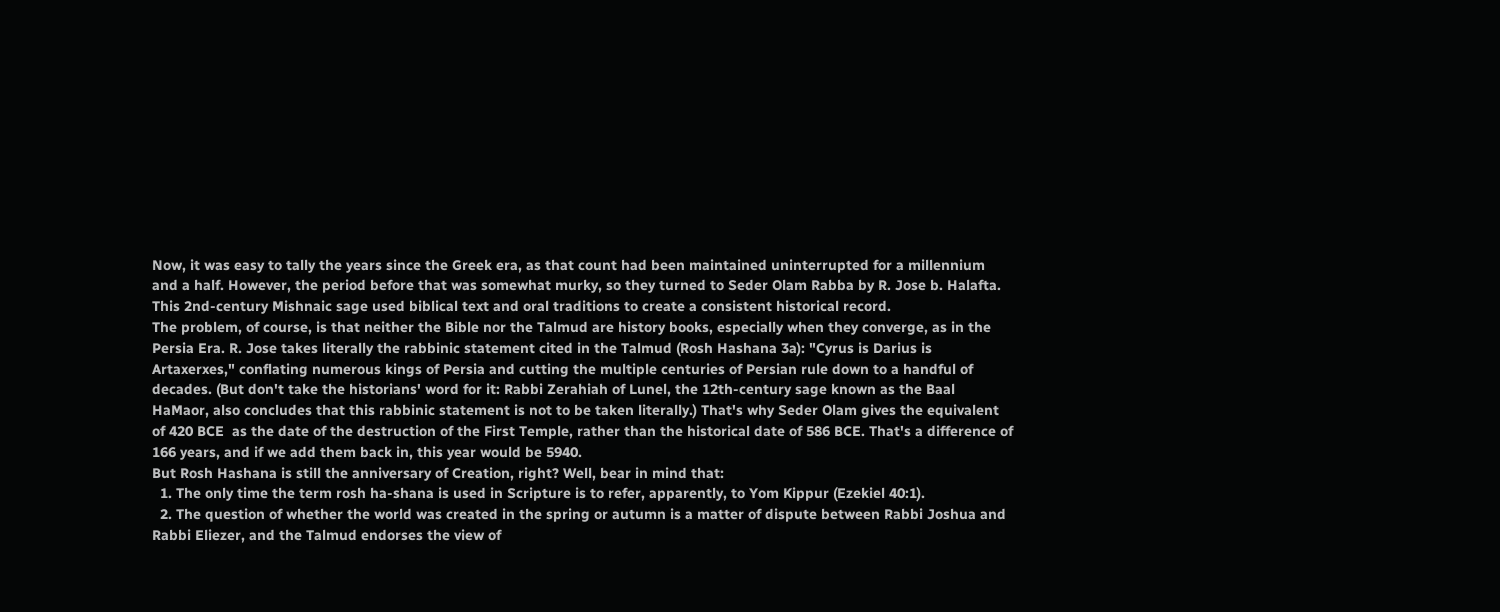Now, it was easy to tally the years since the Greek era, as that count had been maintained uninterrupted for a millennium and a half. However, the period before that was somewhat murky, so they turned to Seder Olam Rabba by R. Jose b. Halafta. This 2nd-century Mishnaic sage used biblical text and oral traditions to create a consistent historical record.
The problem, of course, is that neither the Bible nor the Talmud are history books, especially when they converge, as in the Persia Era. R. Jose takes literally the rabbinic statement cited in the Talmud (Rosh Hashana 3a): "Cyrus is Darius is Artaxerxes," conflating numerous kings of Persia and cutting the multiple centuries of Persian rule down to a handful of decades. (But don't take the historians' word for it: Rabbi Zerahiah of Lunel, the 12th-century sage known as the Baal HaMaor, also concludes that this rabbinic statement is not to be taken literally.) That's why Seder Olam gives the equivalent of 420 BCE  as the date of the destruction of the First Temple, rather than the historical date of 586 BCE. That's a difference of 166 years, and if we add them back in, this year would be 5940.
But Rosh Hashana is still the anniversary of Creation, right? Well, bear in mind that:
  1. The only time the term rosh ha-shana is used in Scripture is to refer, apparently, to Yom Kippur (Ezekiel 40:1).
  2. The question of whether the world was created in the spring or autumn is a matter of dispute between Rabbi Joshua and Rabbi Eliezer, and the Talmud endorses the view of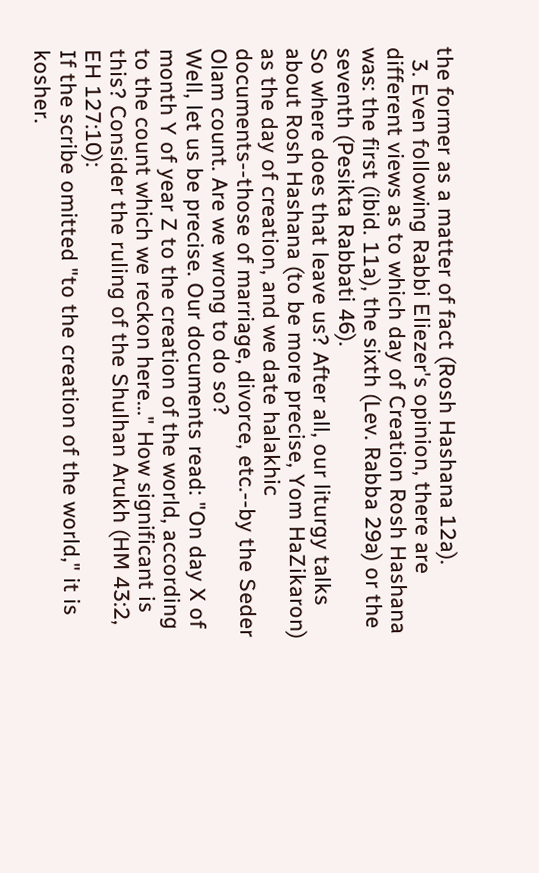the former as a matter of fact (Rosh Hashana 12a).
  3. Even following Rabbi Eliezer's opinion, there are different views as to which day of Creation Rosh Hashana was: the first (ibid. 11a), the sixth (Lev. Rabba 29a) or the seventh (Pesikta Rabbati 46).
So where does that leave us? After all, our liturgy talks about Rosh Hashana (to be more precise, Yom HaZikaron) as the day of creation, and we date halakhic documents--those of marriage, divorce, etc.--by the Seder Olam count. Are we wrong to do so?
Well, let us be precise. Our documents read: "On day X of month Y of year Z to the creation of the world, according to the count which we reckon here..." How significant is this? Consider the ruling of the Shulhan Arukh (HM 43:2, EH 127:10):
If the scribe omitted "to the creation of the world," it is kosher.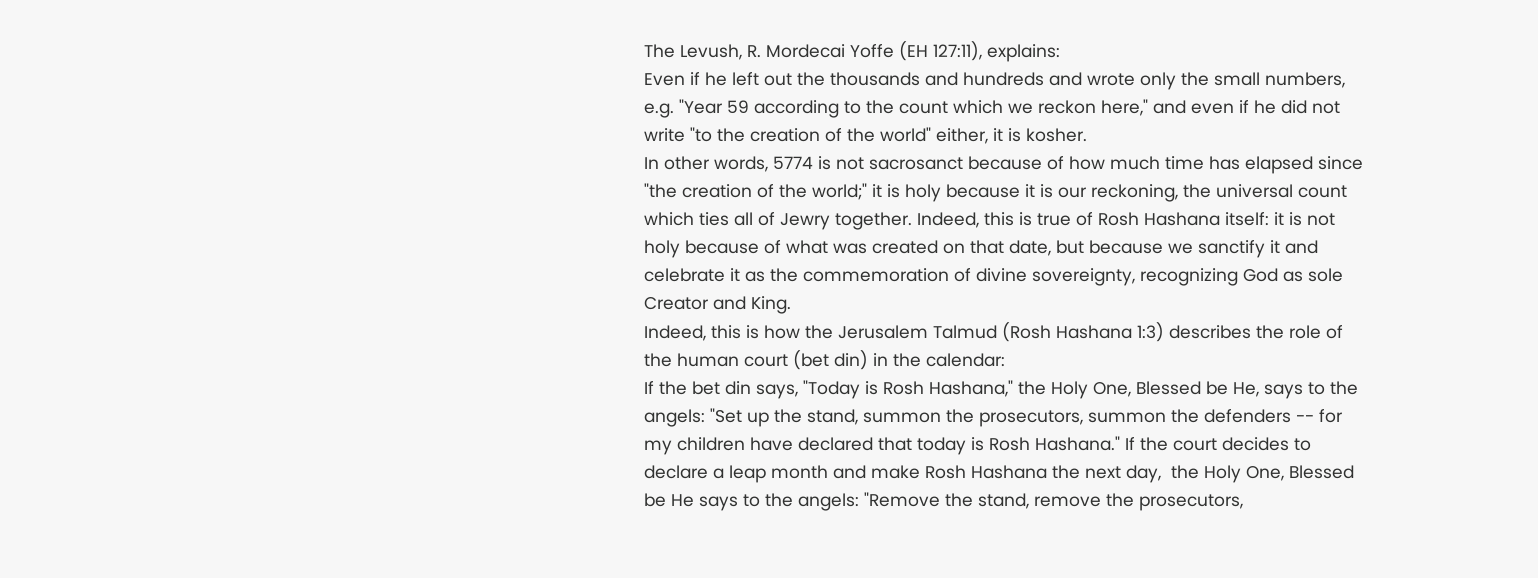The Levush, R. Mordecai Yoffe (EH 127:11), explains:
Even if he left out the thousands and hundreds and wrote only the small numbers, e.g. "Year 59 according to the count which we reckon here," and even if he did not write "to the creation of the world" either, it is kosher.
In other words, 5774 is not sacrosanct because of how much time has elapsed since "the creation of the world;" it is holy because it is our reckoning, the universal count which ties all of Jewry together. Indeed, this is true of Rosh Hashana itself: it is not holy because of what was created on that date, but because we sanctify it and celebrate it as the commemoration of divine sovereignty, recognizing God as sole Creator and King.
Indeed, this is how the Jerusalem Talmud (Rosh Hashana 1:3) describes the role of the human court (bet din) in the calendar:
If the bet din says, "Today is Rosh Hashana," the Holy One, Blessed be He, says to the angels: "Set up the stand, summon the prosecutors, summon the defenders -- for my children have declared that today is Rosh Hashana." If the court decides to declare a leap month and make Rosh Hashana the next day,  the Holy One, Blessed be He says to the angels: "Remove the stand, remove the prosecutors,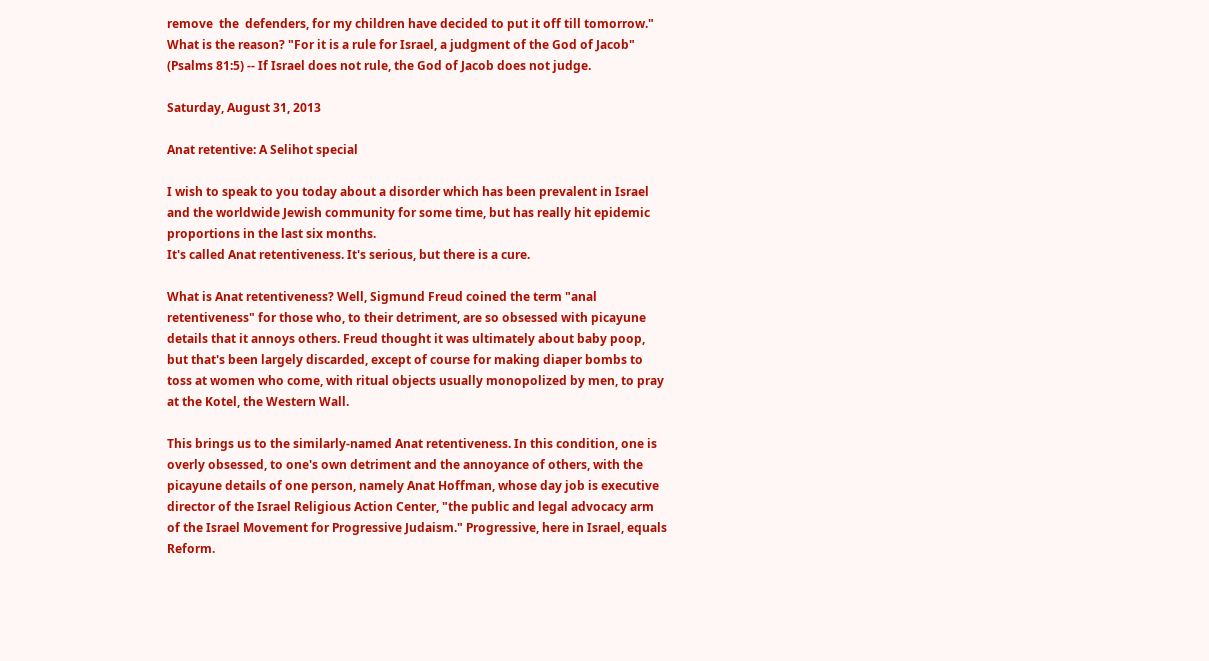remove  the  defenders, for my children have decided to put it off till tomorrow." What is the reason? "For it is a rule for Israel, a judgment of the God of Jacob" (Psalms 81:5) -- If Israel does not rule, the God of Jacob does not judge.

Saturday, August 31, 2013

Anat retentive: A Selihot special

I wish to speak to you today about a disorder which has been prevalent in Israel and the worldwide Jewish community for some time, but has really hit epidemic proportions in the last six months.
It's called Anat retentiveness. It's serious, but there is a cure.

What is Anat retentiveness? Well, Sigmund Freud coined the term "anal retentiveness" for those who, to their detriment, are so obsessed with picayune details that it annoys others. Freud thought it was ultimately about baby poop, but that's been largely discarded, except of course for making diaper bombs to toss at women who come, with ritual objects usually monopolized by men, to pray at the Kotel, the Western Wall.

This brings us to the similarly-named Anat retentiveness. In this condition, one is overly obsessed, to one's own detriment and the annoyance of others, with the picayune details of one person, namely Anat Hoffman, whose day job is executive director of the Israel Religious Action Center, "the public and legal advocacy arm of the Israel Movement for Progressive Judaism." Progressive, here in Israel, equals Reform.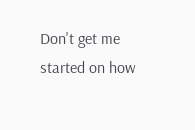Don't get me started on how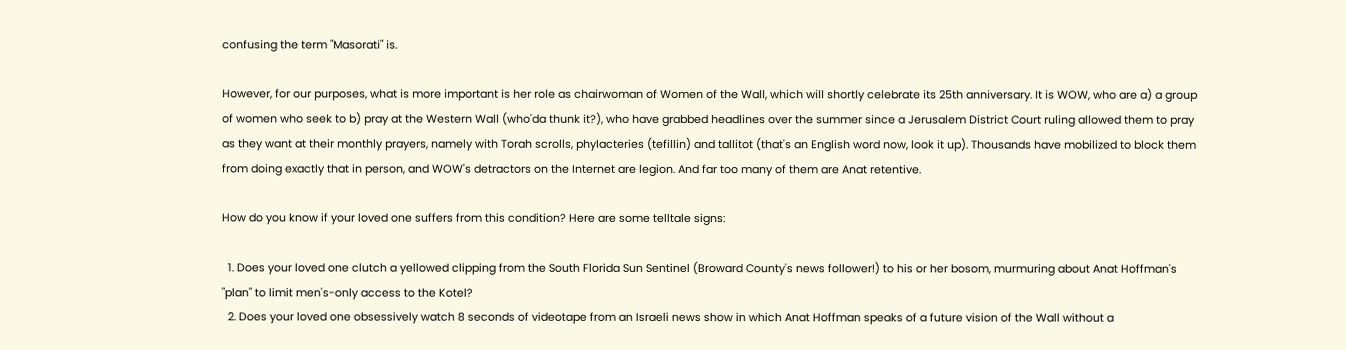confusing the term "Masorati" is.

However, for our purposes, what is more important is her role as chairwoman of Women of the Wall, which will shortly celebrate its 25th anniversary. It is WOW, who are a) a group of women who seek to b) pray at the Western Wall (who'da thunk it?), who have grabbed headlines over the summer since a Jerusalem District Court ruling allowed them to pray as they want at their monthly prayers, namely with Torah scrolls, phylacteries (tefillin) and tallitot (that's an English word now, look it up). Thousands have mobilized to block them from doing exactly that in person, and WOW's detractors on the Internet are legion. And far too many of them are Anat retentive.

How do you know if your loved one suffers from this condition? Here are some telltale signs:

  1. Does your loved one clutch a yellowed clipping from the South Florida Sun Sentinel (Broward County's news follower!) to his or her bosom, murmuring about Anat Hoffman's "plan" to limit men's-only access to the Kotel?
  2. Does your loved one obsessively watch 8 seconds of videotape from an Israeli news show in which Anat Hoffman speaks of a future vision of the Wall without a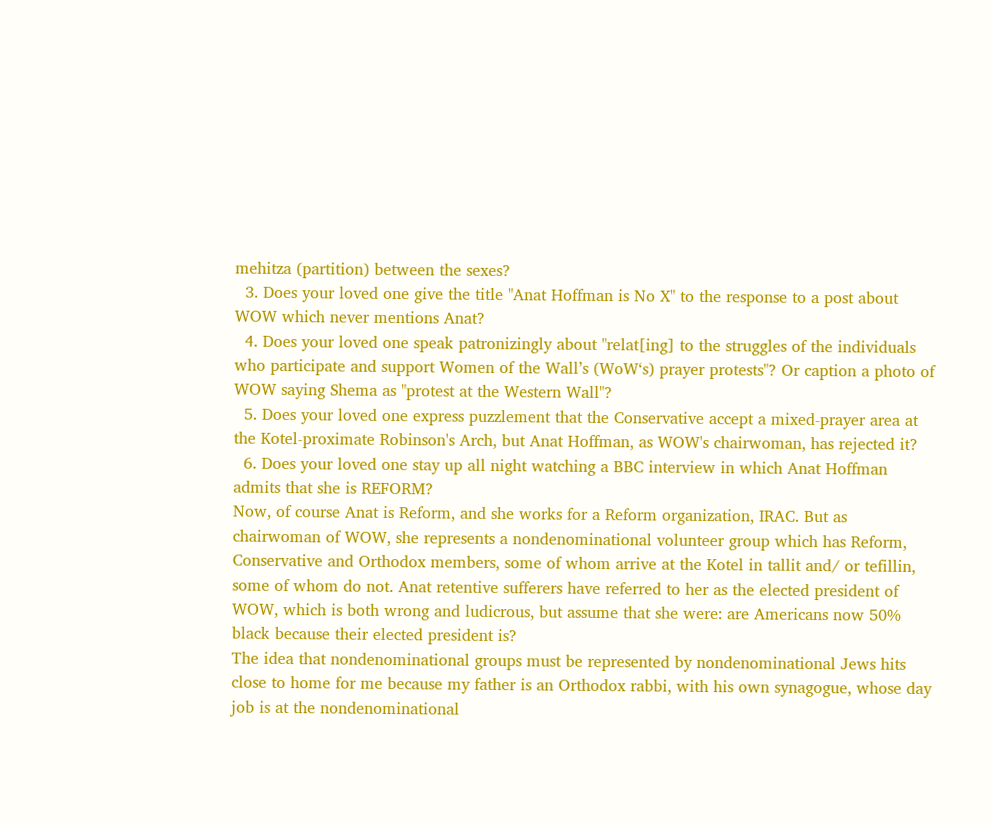mehitza (partition) between the sexes?
  3. Does your loved one give the title "Anat Hoffman is No X" to the response to a post about WOW which never mentions Anat?
  4. Does your loved one speak patronizingly about "relat[ing] to the struggles of the individuals who participate and support Women of the Wall’s (WoW‘s) prayer protests"? Or caption a photo of WOW saying Shema as "protest at the Western Wall"?
  5. Does your loved one express puzzlement that the Conservative accept a mixed-prayer area at the Kotel-proximate Robinson's Arch, but Anat Hoffman, as WOW's chairwoman, has rejected it?
  6. Does your loved one stay up all night watching a BBC interview in which Anat Hoffman admits that she is REFORM?
Now, of course Anat is Reform, and she works for a Reform organization, IRAC. But as chairwoman of WOW, she represents a nondenominational volunteer group which has Reform, Conservative and Orthodox members, some of whom arrive at the Kotel in tallit and/ or tefillin, some of whom do not. Anat retentive sufferers have referred to her as the elected president of WOW, which is both wrong and ludicrous, but assume that she were: are Americans now 50% black because their elected president is?
The idea that nondenominational groups must be represented by nondenominational Jews hits close to home for me because my father is an Orthodox rabbi, with his own synagogue, whose day job is at the nondenominational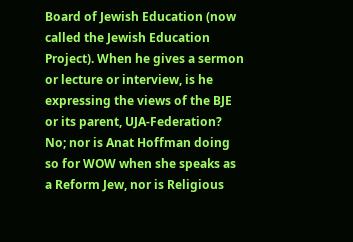Board of Jewish Education (now called the Jewish Education Project). When he gives a sermon or lecture or interview, is he expressing the views of the BJE or its parent, UJA-Federation? No; nor is Anat Hoffman doing so for WOW when she speaks as a Reform Jew, nor is Religious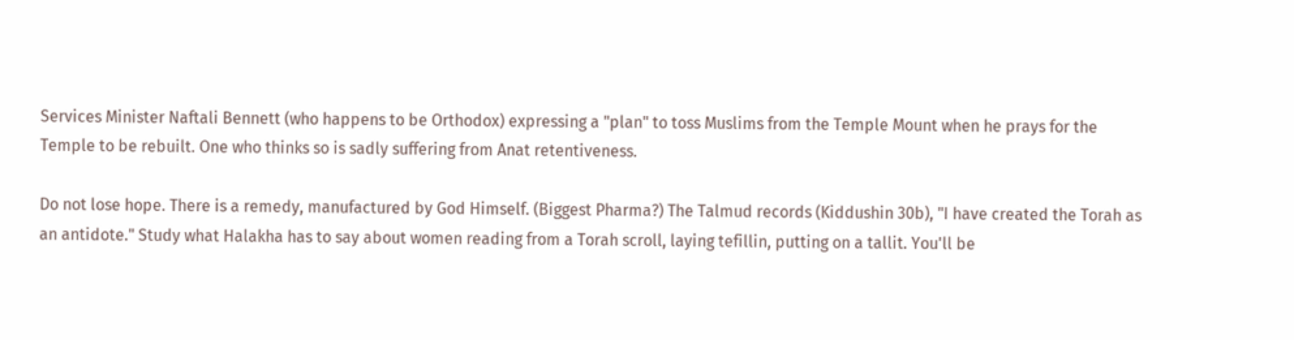Services Minister Naftali Bennett (who happens to be Orthodox) expressing a "plan" to toss Muslims from the Temple Mount when he prays for the Temple to be rebuilt. One who thinks so is sadly suffering from Anat retentiveness.

Do not lose hope. There is a remedy, manufactured by God Himself. (Biggest Pharma?) The Talmud records (Kiddushin 30b), "I have created the Torah as an antidote." Study what Halakha has to say about women reading from a Torah scroll, laying tefillin, putting on a tallit. You'll be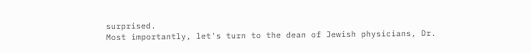surprised.
Most importantly, let's turn to the dean of Jewish physicians, Dr.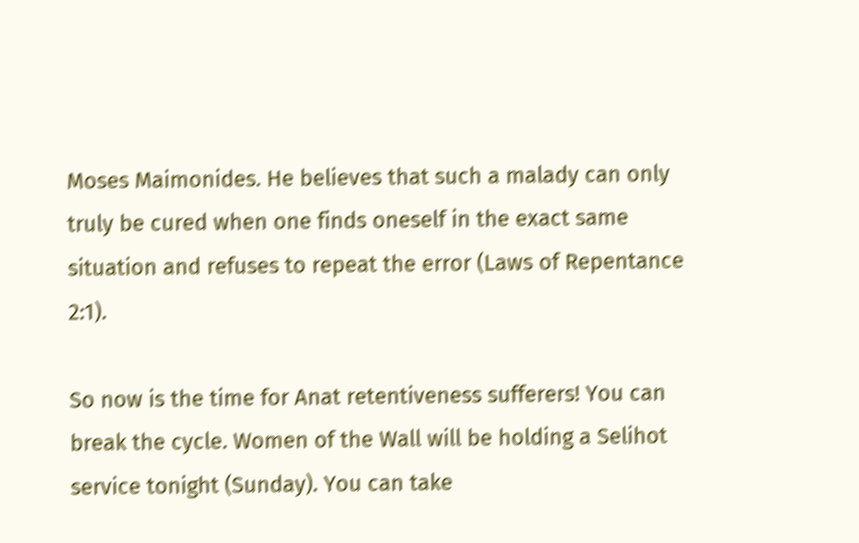Moses Maimonides. He believes that such a malady can only truly be cured when one finds oneself in the exact same situation and refuses to repeat the error (Laws of Repentance 2:1).

So now is the time for Anat retentiveness sufferers! You can break the cycle. Women of the Wall will be holding a Selihot service tonight (Sunday). You can take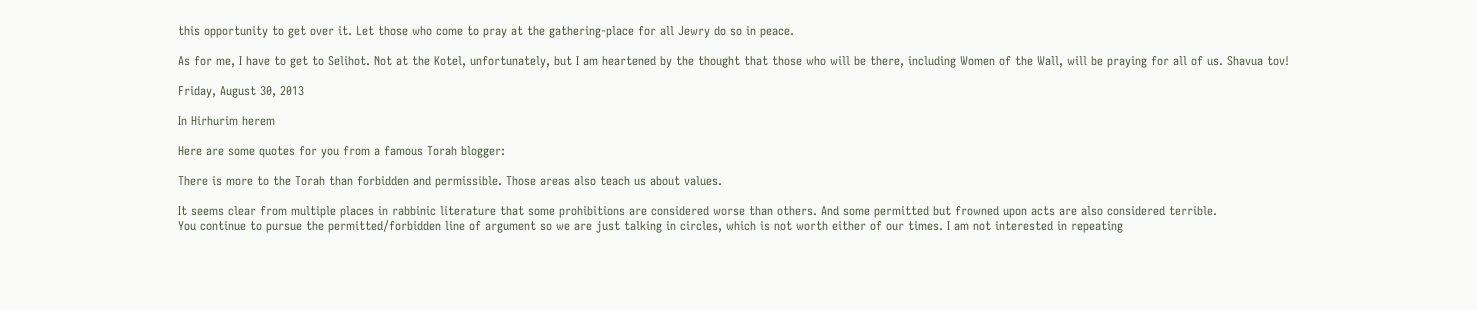this opportunity to get over it. Let those who come to pray at the gathering-place for all Jewry do so in peace.

As for me, I have to get to Selihot. Not at the Kotel, unfortunately, but I am heartened by the thought that those who will be there, including Women of the Wall, will be praying for all of us. Shavua tov!

Friday, August 30, 2013

In Hirhurim herem

Here are some quotes for you from a famous Torah blogger:

There is more to the Torah than forbidden and permissible. Those areas also teach us about values.

It seems clear from multiple places in rabbinic literature that some prohibitions are considered worse than others. And some permitted but frowned upon acts are also considered terrible.
You continue to pursue the permitted/forbidden line of argument so we are just talking in circles, which is not worth either of our times. I am not interested in repeating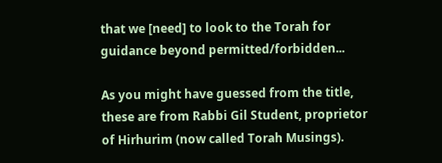that we [need] to look to the Torah for guidance beyond permitted/forbidden...

As you might have guessed from the title, these are from Rabbi Gil Student, proprietor of Hirhurim (now called Torah Musings).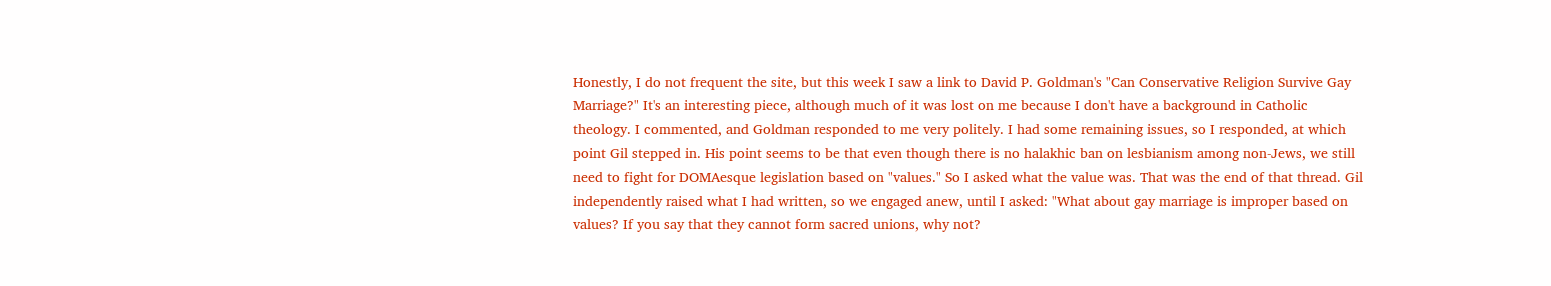Honestly, I do not frequent the site, but this week I saw a link to David P. Goldman's "Can Conservative Religion Survive Gay Marriage?" It's an interesting piece, although much of it was lost on me because I don't have a background in Catholic theology. I commented, and Goldman responded to me very politely. I had some remaining issues, so I responded, at which point Gil stepped in. His point seems to be that even though there is no halakhic ban on lesbianism among non-Jews, we still need to fight for DOMAesque legislation based on "values." So I asked what the value was. That was the end of that thread. Gil independently raised what I had written, so we engaged anew, until I asked: "What about gay marriage is improper based on values? If you say that they cannot form sacred unions, why not?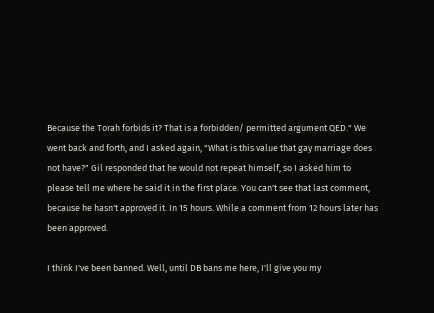Because the Torah forbids it? That is a forbidden/ permitted argument QED." We went back and forth, and I asked again, "What is this value that gay marriage does not have?" Gil responded that he would not repeat himself, so I asked him to please tell me where he said it in the first place. You can't see that last comment, because he hasn't approved it. In 15 hours. While a comment from 12 hours later has been approved.

I think I've been banned. Well, until DB bans me here, I'll give you my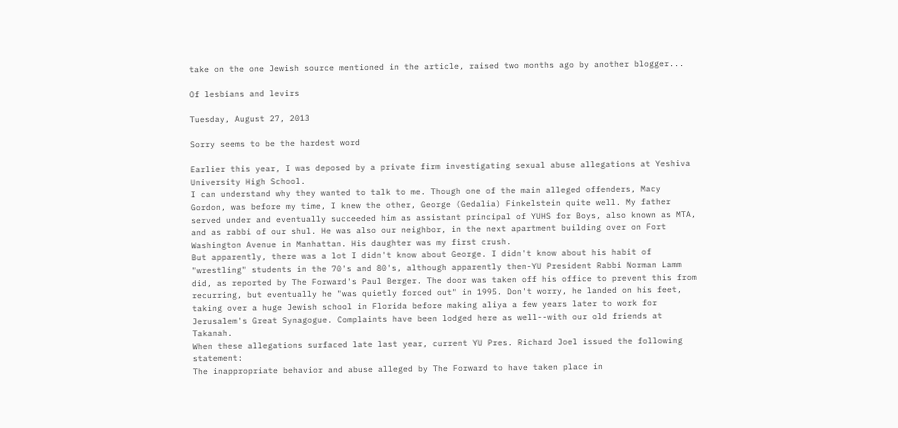take on the one Jewish source mentioned in the article, raised two months ago by another blogger...

Of lesbians and levirs

Tuesday, August 27, 2013

Sorry seems to be the hardest word

Earlier this year, I was deposed by a private firm investigating sexual abuse allegations at Yeshiva University High School.
I can understand why they wanted to talk to me. Though one of the main alleged offenders, Macy Gordon, was before my time, I knew the other, George (Gedalia) Finkelstein quite well. My father served under and eventually succeeded him as assistant principal of YUHS for Boys, also known as MTA, and as rabbi of our shul. He was also our neighbor, in the next apartment building over on Fort Washington Avenue in Manhattan. His daughter was my first crush.
But apparently, there was a lot I didn't know about George. I didn't know about his habit of "wrestling" students in the 70's and 80's, although apparently then-YU President Rabbi Norman Lamm did, as reported by The Forward's Paul Berger. The door was taken off his office to prevent this from recurring, but eventually he "was quietly forced out" in 1995. Don't worry, he landed on his feet, taking over a huge Jewish school in Florida before making aliya a few years later to work for Jerusalem's Great Synagogue. Complaints have been lodged here as well--with our old friends at Takanah.
When these allegations surfaced late last year, current YU Pres. Richard Joel issued the following statement:
The inappropriate behavior and abuse alleged by The Forward to have taken place in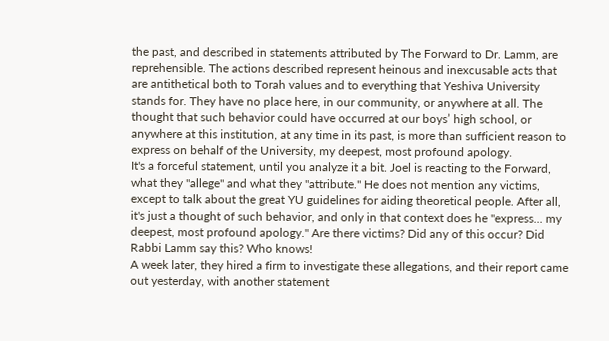the past, and described in statements attributed by The Forward to Dr. Lamm, are reprehensible. The actions described represent heinous and inexcusable acts that are antithetical both to Torah values and to everything that Yeshiva University stands for. They have no place here, in our community, or anywhere at all. The thought that such behavior could have occurred at our boys’ high school, or anywhere at this institution, at any time in its past, is more than sufficient reason to express on behalf of the University, my deepest, most profound apology.
It's a forceful statement, until you analyze it a bit. Joel is reacting to the Forward, what they "allege" and what they "attribute." He does not mention any victims, except to talk about the great YU guidelines for aiding theoretical people. After all, it's just a thought of such behavior, and only in that context does he "express... my deepest, most profound apology." Are there victims? Did any of this occur? Did Rabbi Lamm say this? Who knows!
A week later, they hired a firm to investigate these allegations, and their report came out yesterday, with another statement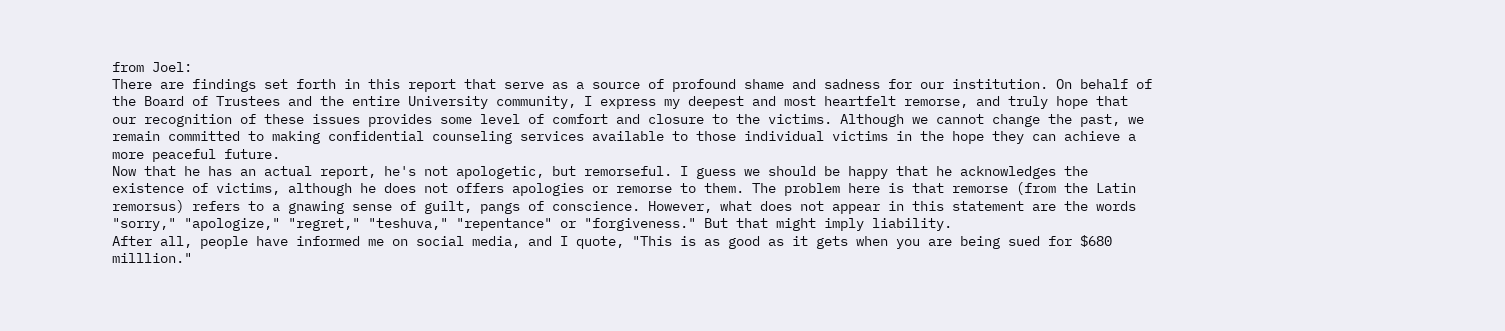from Joel:
There are findings set forth in this report that serve as a source of profound shame and sadness for our institution. On behalf of the Board of Trustees and the entire University community, I express my deepest and most heartfelt remorse, and truly hope that our recognition of these issues provides some level of comfort and closure to the victims. Although we cannot change the past, we remain committed to making confidential counseling services available to those individual victims in the hope they can achieve a more peaceful future.
Now that he has an actual report, he's not apologetic, but remorseful. I guess we should be happy that he acknowledges the existence of victims, although he does not offers apologies or remorse to them. The problem here is that remorse (from the Latin remorsus) refers to a gnawing sense of guilt, pangs of conscience. However, what does not appear in this statement are the words "sorry," "apologize," "regret," "teshuva," "repentance" or "forgiveness." But that might imply liability.
After all, people have informed me on social media, and I quote, "This is as good as it gets when you are being sued for $680 milllion."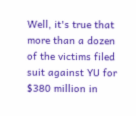Well, it's true that more than a dozen of the victims filed suit against YU for $380 million in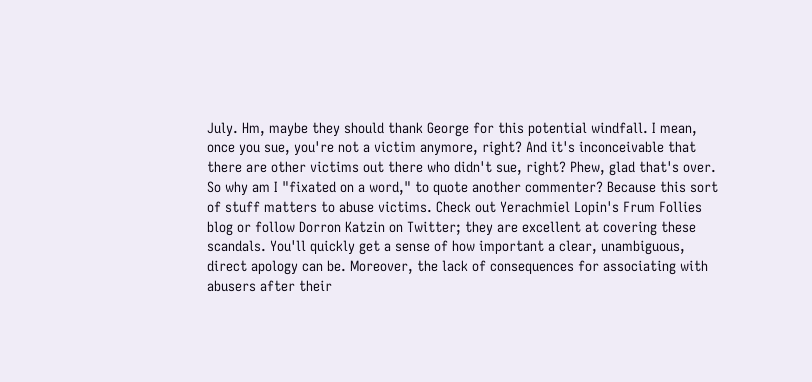July. Hm, maybe they should thank George for this potential windfall. I mean, once you sue, you're not a victim anymore, right? And it's inconceivable that there are other victims out there who didn't sue, right? Phew, glad that's over.
So why am I "fixated on a word," to quote another commenter? Because this sort of stuff matters to abuse victims. Check out Yerachmiel Lopin's Frum Follies blog or follow Dorron Katzin on Twitter; they are excellent at covering these scandals. You'll quickly get a sense of how important a clear, unambiguous, direct apology can be. Moreover, the lack of consequences for associating with abusers after their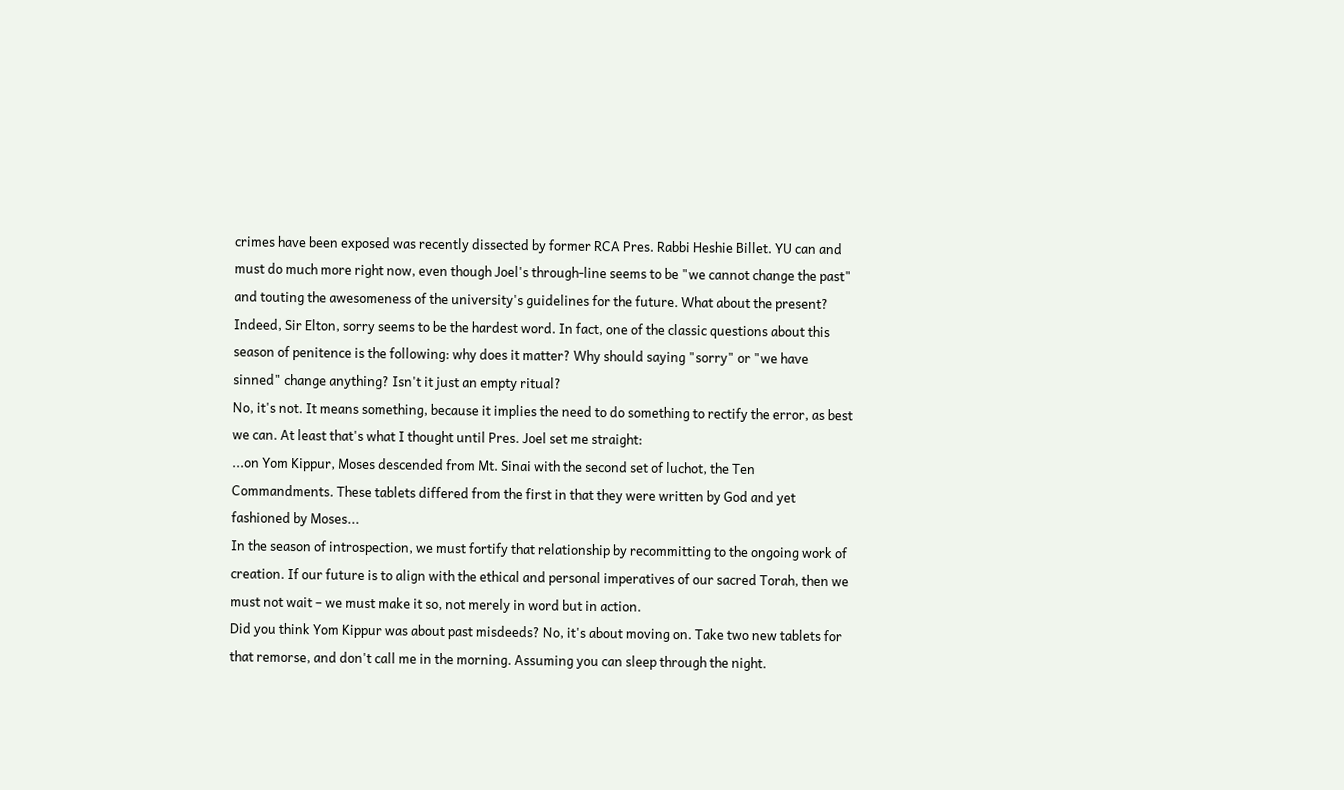crimes have been exposed was recently dissected by former RCA Pres. Rabbi Heshie Billet. YU can and must do much more right now, even though Joel's through-line seems to be "we cannot change the past" and touting the awesomeness of the university's guidelines for the future. What about the present?
Indeed, Sir Elton, sorry seems to be the hardest word. In fact, one of the classic questions about this season of penitence is the following: why does it matter? Why should saying "sorry" or "we have sinned" change anything? Isn't it just an empty ritual?
No, it's not. It means something, because it implies the need to do something to rectify the error, as best we can. At least that's what I thought until Pres. Joel set me straight:
...on Yom Kippur, Moses descended from Mt. Sinai with the second set of luchot, the Ten Commandments. These tablets differed from the first in that they were written by God and yet fashioned by Moses...
In the season of introspection, we must fortify that relationship by recommitting to the ongoing work of creation. If our future is to align with the ethical and personal imperatives of our sacred Torah, then we must not wait – we must make it so, not merely in word but in action.
Did you think Yom Kippur was about past misdeeds? No, it's about moving on. Take two new tablets for that remorse, and don't call me in the morning. Assuming you can sleep through the night.